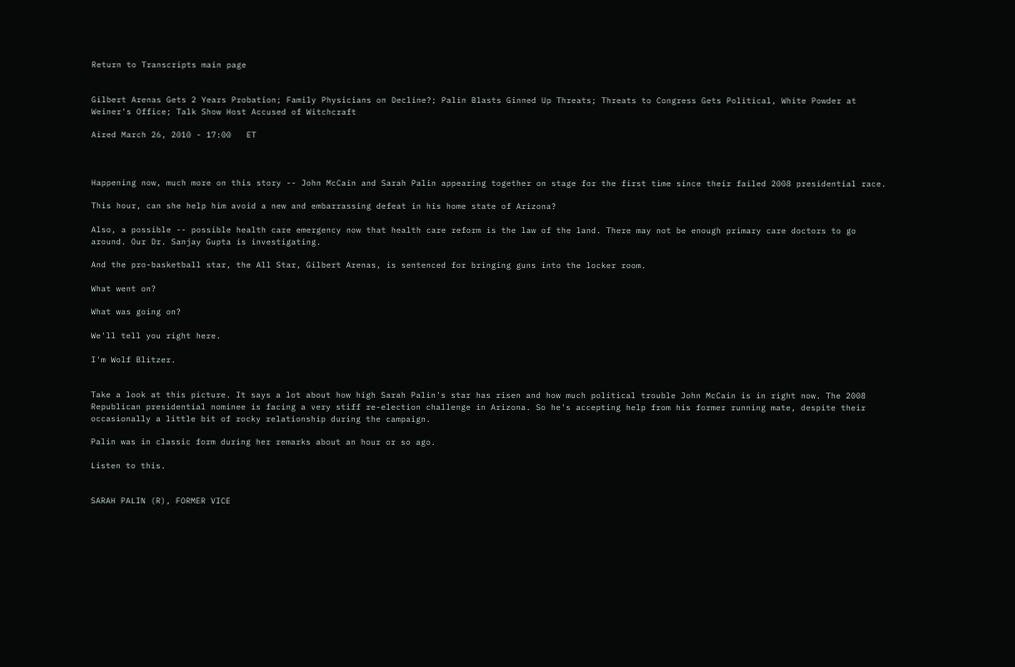Return to Transcripts main page


Gilbert Arenas Gets 2 Years Probation; Family Physicians on Decline?; Palin Blasts Ginned Up Threats; Threats to Congress Gets Political, White Powder at Weiner's Office; Talk Show Host Accused of Witchcraft

Aired March 26, 2010 - 17:00   ET



Happening now, much more on this story -- John McCain and Sarah Palin appearing together on stage for the first time since their failed 2008 presidential race.

This hour, can she help him avoid a new and embarrassing defeat in his home state of Arizona?

Also, a possible -- possible health care emergency now that health care reform is the law of the land. There may not be enough primary care doctors to go around. Our Dr. Sanjay Gupta is investigating.

And the pro-basketball star, the All Star, Gilbert Arenas, is sentenced for bringing guns into the locker room.

What went on?

What was going on?

We'll tell you right here.

I'm Wolf Blitzer.


Take a look at this picture. It says a lot about how high Sarah Palin's star has risen and how much political trouble John McCain is in right now. The 2008 Republican presidential nominee is facing a very stiff re-election challenge in Arizona. So he's accepting help from his former running mate, despite their occasionally a little bit of rocky relationship during the campaign.

Palin was in classic form during her remarks about an hour or so ago.

Listen to this.


SARAH PALIN (R), FORMER VICE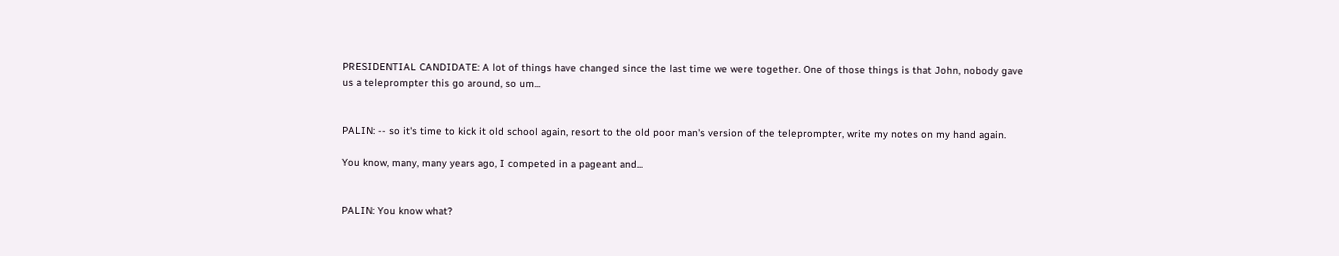PRESIDENTIAL CANDIDATE: A lot of things have changed since the last time we were together. One of those things is that John, nobody gave us a teleprompter this go around, so um...


PALIN: -- so it's time to kick it old school again, resort to the old poor man's version of the teleprompter, write my notes on my hand again.

You know, many, many years ago, I competed in a pageant and...


PALIN: You know what?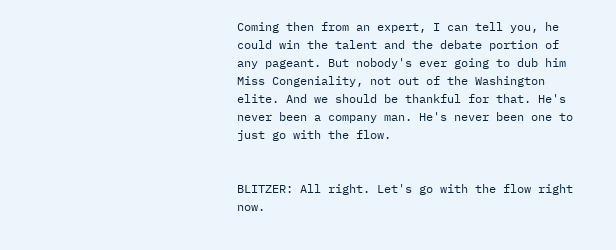Coming then from an expert, I can tell you, he could win the talent and the debate portion of any pageant. But nobody's ever going to dub him Miss Congeniality, not out of the Washington elite. And we should be thankful for that. He's never been a company man. He's never been one to just go with the flow.


BLITZER: All right. Let's go with the flow right now.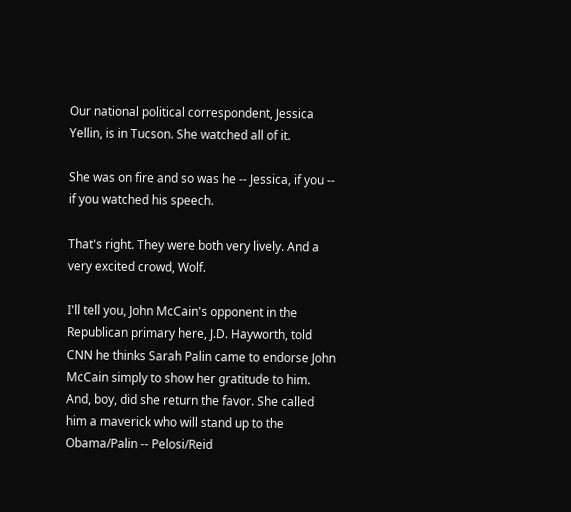Our national political correspondent, Jessica Yellin, is in Tucson. She watched all of it.

She was on fire and so was he -- Jessica, if you -- if you watched his speech.

That's right. They were both very lively. And a very excited crowd, Wolf.

I'll tell you, John McCain's opponent in the Republican primary here, J.D. Hayworth, told CNN he thinks Sarah Palin came to endorse John McCain simply to show her gratitude to him. And, boy, did she return the favor. She called him a maverick who will stand up to the Obama/Palin -- Pelosi/Reid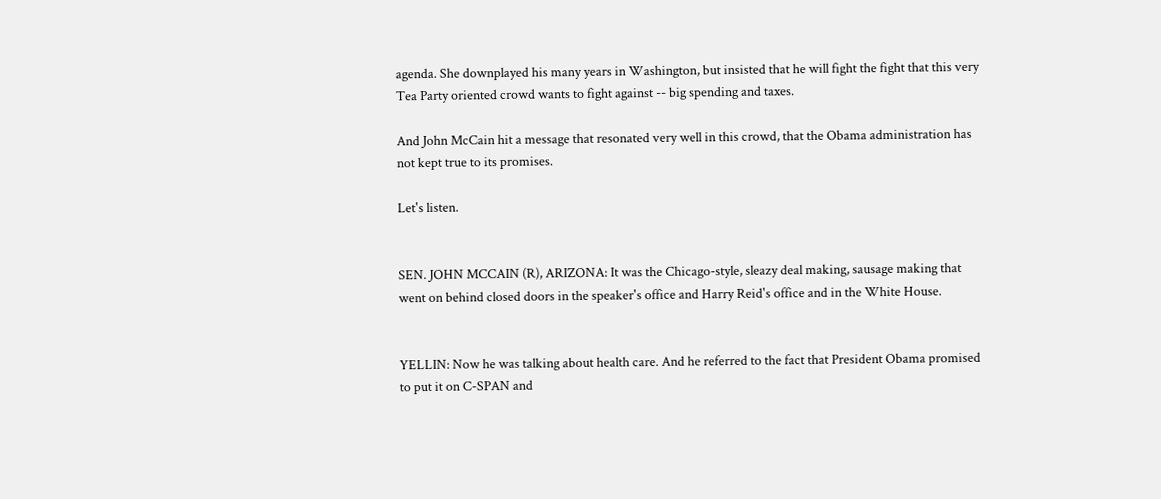agenda. She downplayed his many years in Washington, but insisted that he will fight the fight that this very Tea Party oriented crowd wants to fight against -- big spending and taxes.

And John McCain hit a message that resonated very well in this crowd, that the Obama administration has not kept true to its promises.

Let's listen.


SEN. JOHN MCCAIN (R), ARIZONA: It was the Chicago-style, sleazy deal making, sausage making that went on behind closed doors in the speaker's office and Harry Reid's office and in the White House.


YELLIN: Now he was talking about health care. And he referred to the fact that President Obama promised to put it on C-SPAN and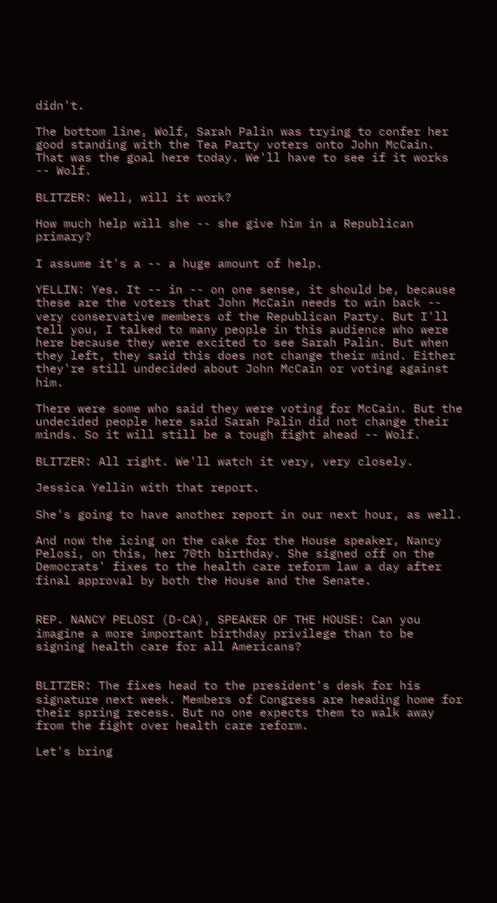didn't.

The bottom line, Wolf, Sarah Palin was trying to confer her good standing with the Tea Party voters onto John McCain. That was the goal here today. We'll have to see if it works -- Wolf.

BLITZER: Well, will it work?

How much help will she -- she give him in a Republican primary?

I assume it's a -- a huge amount of help.

YELLIN: Yes. It -- in -- on one sense, it should be, because these are the voters that John McCain needs to win back -- very conservative members of the Republican Party. But I'll tell you, I talked to many people in this audience who were here because they were excited to see Sarah Palin. But when they left, they said this does not change their mind. Either they're still undecided about John McCain or voting against him.

There were some who said they were voting for McCain. But the undecided people here said Sarah Palin did not change their minds. So it will still be a tough fight ahead -- Wolf.

BLITZER: All right. We'll watch it very, very closely.

Jessica Yellin with that report.

She's going to have another report in our next hour, as well.

And now the icing on the cake for the House speaker, Nancy Pelosi, on this, her 70th birthday. She signed off on the Democrats' fixes to the health care reform law a day after final approval by both the House and the Senate.


REP. NANCY PELOSI (D-CA), SPEAKER OF THE HOUSE: Can you imagine a more important birthday privilege than to be signing health care for all Americans?


BLITZER: The fixes head to the president's desk for his signature next week. Members of Congress are heading home for their spring recess. But no one expects them to walk away from the fight over health care reform.

Let's bring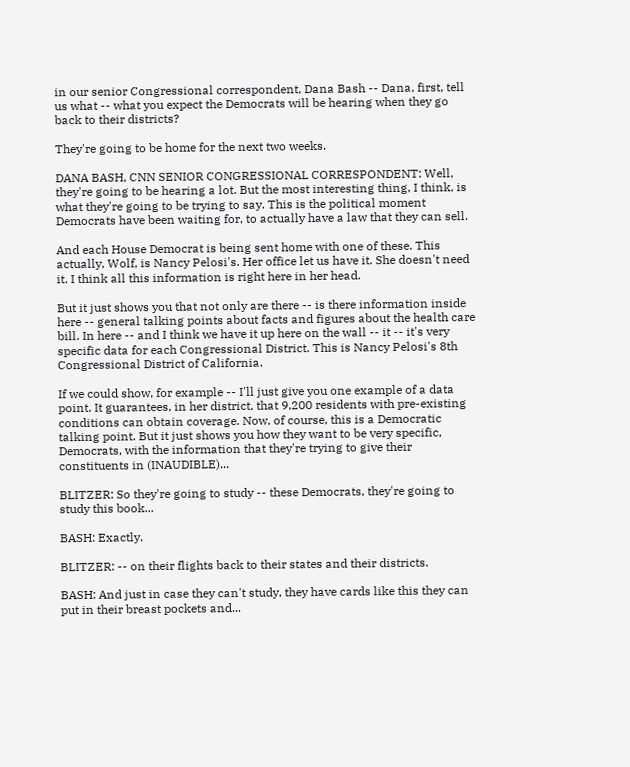in our senior Congressional correspondent, Dana Bash -- Dana, first, tell us what -- what you expect the Democrats will be hearing when they go back to their districts?

They're going to be home for the next two weeks.

DANA BASH, CNN SENIOR CONGRESSIONAL CORRESPONDENT: Well, they're going to be hearing a lot. But the most interesting thing, I think, is what they're going to be trying to say. This is the political moment Democrats have been waiting for, to actually have a law that they can sell.

And each House Democrat is being sent home with one of these. This actually, Wolf, is Nancy Pelosi's. Her office let us have it. She doesn't need it. I think all this information is right here in her head.

But it just shows you that not only are there -- is there information inside here -- general talking points about facts and figures about the health care bill. In here -- and I think we have it up here on the wall -- it -- it's very specific data for each Congressional District. This is Nancy Pelosi's 8th Congressional District of California.

If we could show, for example -- I'll just give you one example of a data point. It guarantees, in her district, that 9,200 residents with pre-existing conditions can obtain coverage. Now, of course, this is a Democratic talking point. But it just shows you how they want to be very specific, Democrats, with the information that they're trying to give their constituents in (INAUDIBLE)...

BLITZER: So they're going to study -- these Democrats, they're going to study this book...

BASH: Exactly.

BLITZER: -- on their flights back to their states and their districts.

BASH: And just in case they can't study, they have cards like this they can put in their breast pockets and...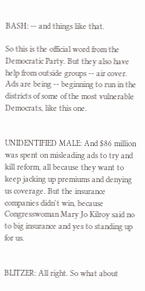BASH: -- and things like that.

So this is the official word from the Democratic Party. But they also have help from outside groups -- air cover. Ads are being -- beginning to run in the districts of some of the most vulnerable Democrats, like this one.


UNIDENTIFIED MALE: And $86 million was spent on misleading ads to try and kill reform, all because they want to keep jacking up premiums and denying us coverage. But the insurance companies didn't win, because Congresswoman Mary Jo Kilroy said no to big insurance and yes to standing up for us.


BLITZER: All right. So what about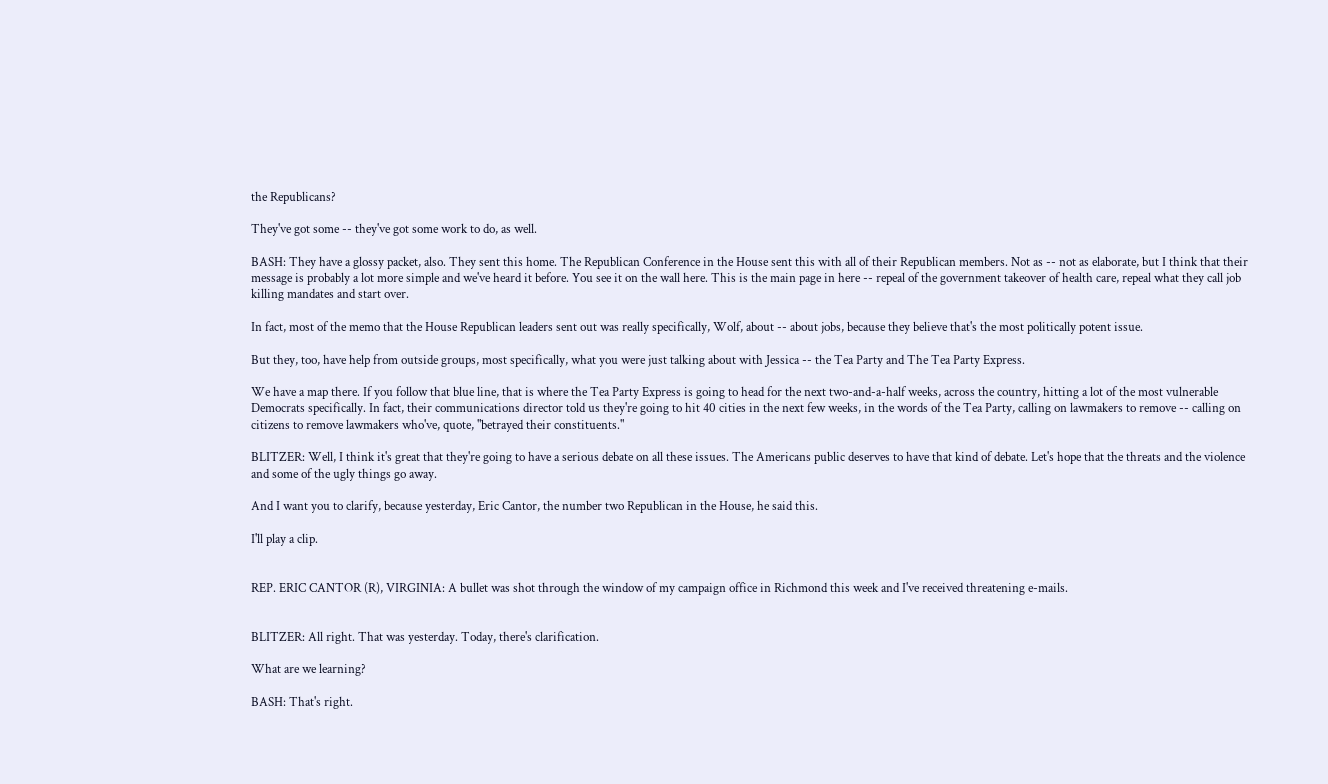the Republicans?

They've got some -- they've got some work to do, as well.

BASH: They have a glossy packet, also. They sent this home. The Republican Conference in the House sent this with all of their Republican members. Not as -- not as elaborate, but I think that their message is probably a lot more simple and we've heard it before. You see it on the wall here. This is the main page in here -- repeal of the government takeover of health care, repeal what they call job killing mandates and start over.

In fact, most of the memo that the House Republican leaders sent out was really specifically, Wolf, about -- about jobs, because they believe that's the most politically potent issue.

But they, too, have help from outside groups, most specifically, what you were just talking about with Jessica -- the Tea Party and The Tea Party Express.

We have a map there. If you follow that blue line, that is where the Tea Party Express is going to head for the next two-and-a-half weeks, across the country, hitting a lot of the most vulnerable Democrats specifically. In fact, their communications director told us they're going to hit 40 cities in the next few weeks, in the words of the Tea Party, calling on lawmakers to remove -- calling on citizens to remove lawmakers who've, quote, "betrayed their constituents."

BLITZER: Well, I think it's great that they're going to have a serious debate on all these issues. The Americans public deserves to have that kind of debate. Let's hope that the threats and the violence and some of the ugly things go away.

And I want you to clarify, because yesterday, Eric Cantor, the number two Republican in the House, he said this.

I'll play a clip.


REP. ERIC CANTOR (R), VIRGINIA: A bullet was shot through the window of my campaign office in Richmond this week and I've received threatening e-mails.


BLITZER: All right. That was yesterday. Today, there's clarification.

What are we learning?

BASH: That's right.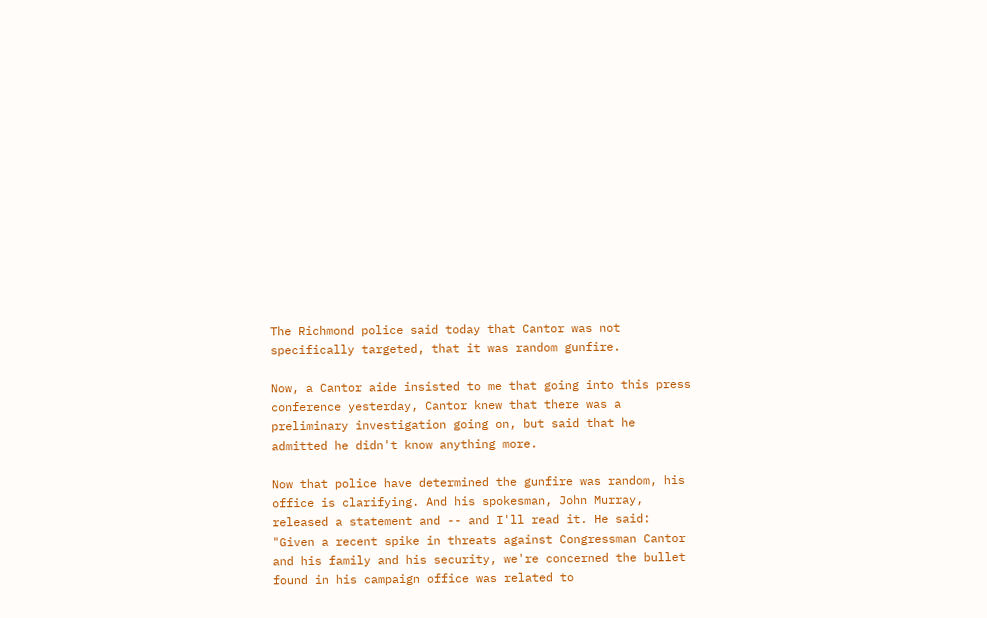The Richmond police said today that Cantor was not specifically targeted, that it was random gunfire.

Now, a Cantor aide insisted to me that going into this press conference yesterday, Cantor knew that there was a preliminary investigation going on, but said that he admitted he didn't know anything more.

Now that police have determined the gunfire was random, his office is clarifying. And his spokesman, John Murray, released a statement and -- and I'll read it. He said: "Given a recent spike in threats against Congressman Cantor and his family and his security, we're concerned the bullet found in his campaign office was related to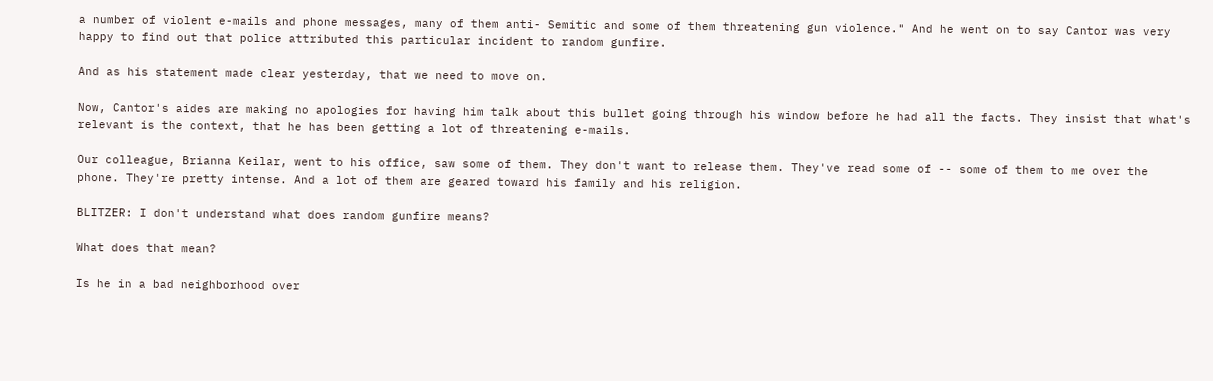a number of violent e-mails and phone messages, many of them anti- Semitic and some of them threatening gun violence." And he went on to say Cantor was very happy to find out that police attributed this particular incident to random gunfire.

And as his statement made clear yesterday, that we need to move on.

Now, Cantor's aides are making no apologies for having him talk about this bullet going through his window before he had all the facts. They insist that what's relevant is the context, that he has been getting a lot of threatening e-mails.

Our colleague, Brianna Keilar, went to his office, saw some of them. They don't want to release them. They've read some of -- some of them to me over the phone. They're pretty intense. And a lot of them are geared toward his family and his religion.

BLITZER: I don't understand what does random gunfire means?

What does that mean?

Is he in a bad neighborhood over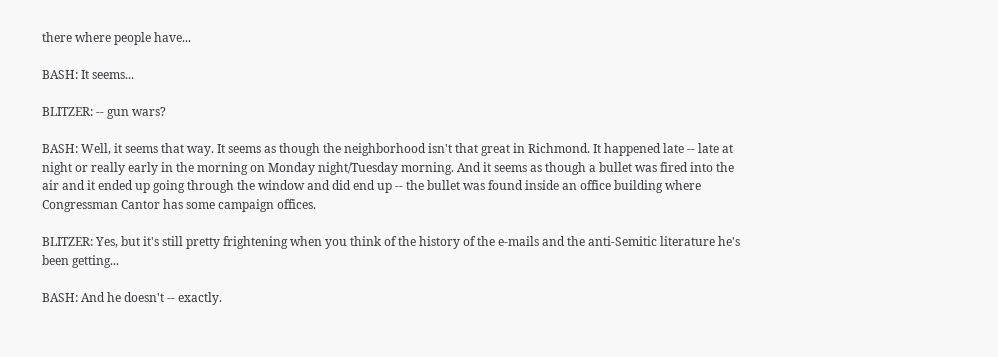there where people have...

BASH: It seems...

BLITZER: -- gun wars?

BASH: Well, it seems that way. It seems as though the neighborhood isn't that great in Richmond. It happened late -- late at night or really early in the morning on Monday night/Tuesday morning. And it seems as though a bullet was fired into the air and it ended up going through the window and did end up -- the bullet was found inside an office building where Congressman Cantor has some campaign offices.

BLITZER: Yes, but it's still pretty frightening when you think of the history of the e-mails and the anti-Semitic literature he's been getting...

BASH: And he doesn't -- exactly.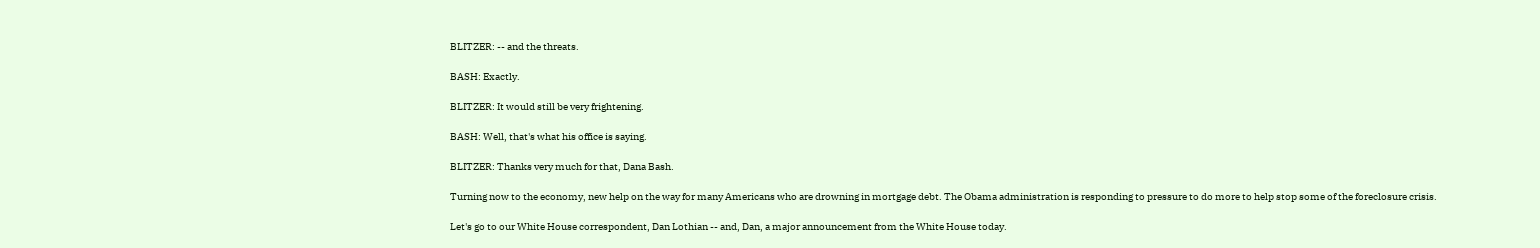BLITZER: -- and the threats.

BASH: Exactly.

BLITZER: It would still be very frightening.

BASH: Well, that's what his office is saying.

BLITZER: Thanks very much for that, Dana Bash.

Turning now to the economy, new help on the way for many Americans who are drowning in mortgage debt. The Obama administration is responding to pressure to do more to help stop some of the foreclosure crisis.

Let's go to our White House correspondent, Dan Lothian -- and, Dan, a major announcement from the White House today.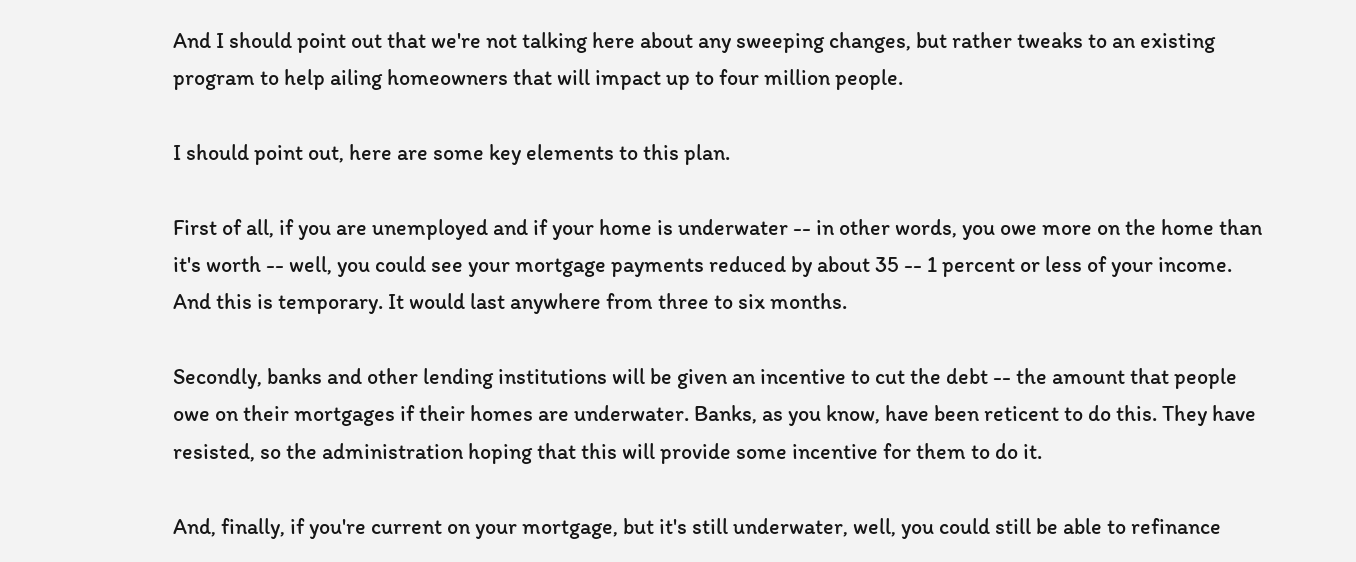And I should point out that we're not talking here about any sweeping changes, but rather tweaks to an existing program to help ailing homeowners that will impact up to four million people.

I should point out, here are some key elements to this plan.

First of all, if you are unemployed and if your home is underwater -- in other words, you owe more on the home than it's worth -- well, you could see your mortgage payments reduced by about 35 -- 1 percent or less of your income. And this is temporary. It would last anywhere from three to six months.

Secondly, banks and other lending institutions will be given an incentive to cut the debt -- the amount that people owe on their mortgages if their homes are underwater. Banks, as you know, have been reticent to do this. They have resisted, so the administration hoping that this will provide some incentive for them to do it.

And, finally, if you're current on your mortgage, but it's still underwater, well, you could still be able to refinance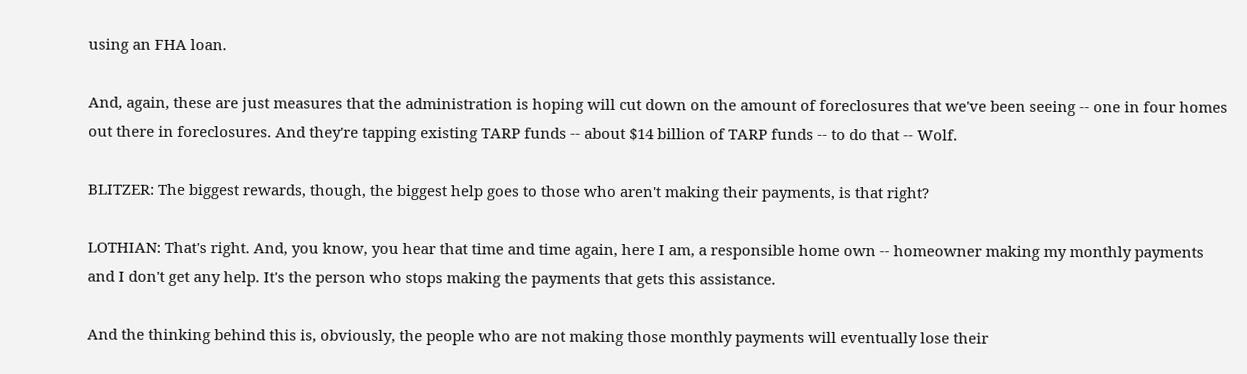using an FHA loan.

And, again, these are just measures that the administration is hoping will cut down on the amount of foreclosures that we've been seeing -- one in four homes out there in foreclosures. And they're tapping existing TARP funds -- about $14 billion of TARP funds -- to do that -- Wolf.

BLITZER: The biggest rewards, though, the biggest help goes to those who aren't making their payments, is that right?

LOTHIAN: That's right. And, you know, you hear that time and time again, here I am, a responsible home own -- homeowner making my monthly payments and I don't get any help. It's the person who stops making the payments that gets this assistance.

And the thinking behind this is, obviously, the people who are not making those monthly payments will eventually lose their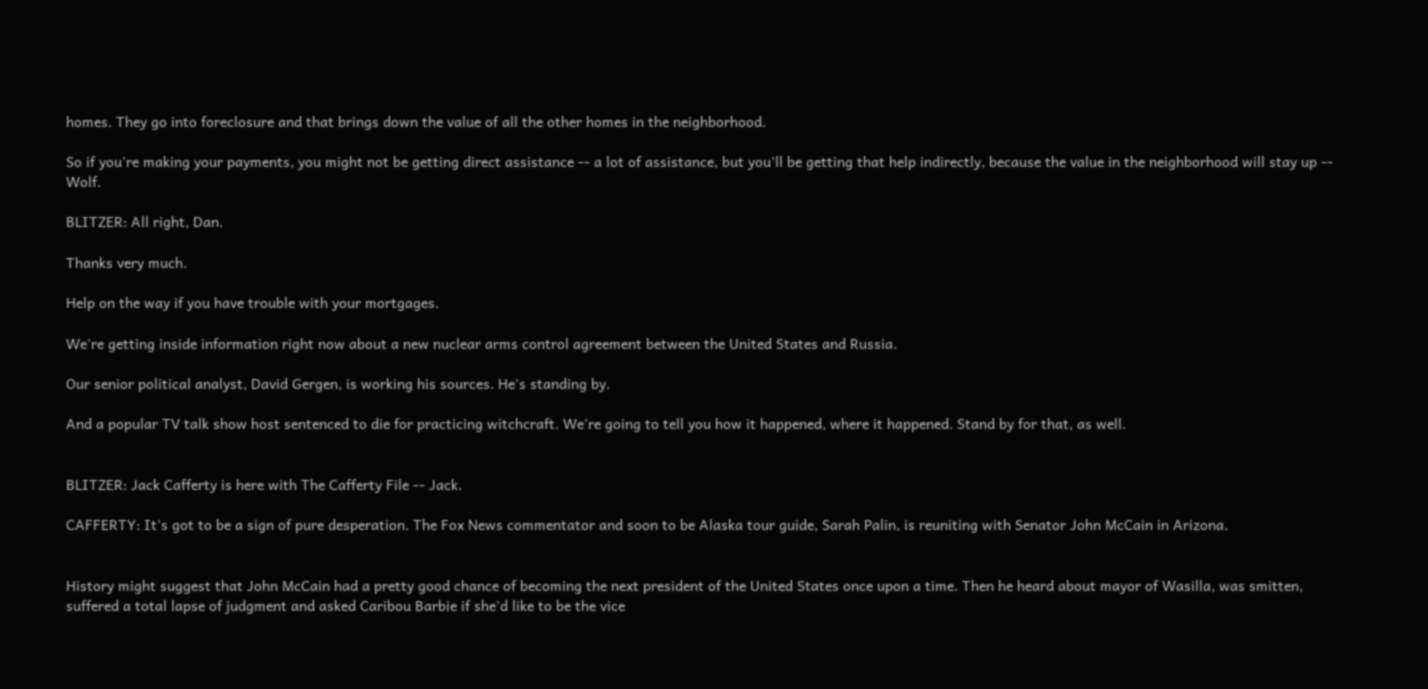homes. They go into foreclosure and that brings down the value of all the other homes in the neighborhood.

So if you're making your payments, you might not be getting direct assistance -- a lot of assistance, but you'll be getting that help indirectly, because the value in the neighborhood will stay up -- Wolf.

BLITZER: All right, Dan.

Thanks very much.

Help on the way if you have trouble with your mortgages.

We're getting inside information right now about a new nuclear arms control agreement between the United States and Russia.

Our senior political analyst, David Gergen, is working his sources. He's standing by.

And a popular TV talk show host sentenced to die for practicing witchcraft. We're going to tell you how it happened, where it happened. Stand by for that, as well.


BLITZER: Jack Cafferty is here with The Cafferty File -- Jack.

CAFFERTY: It's got to be a sign of pure desperation. The Fox News commentator and soon to be Alaska tour guide, Sarah Palin, is reuniting with Senator John McCain in Arizona.


History might suggest that John McCain had a pretty good chance of becoming the next president of the United States once upon a time. Then he heard about mayor of Wasilla, was smitten, suffered a total lapse of judgment and asked Caribou Barbie if she'd like to be the vice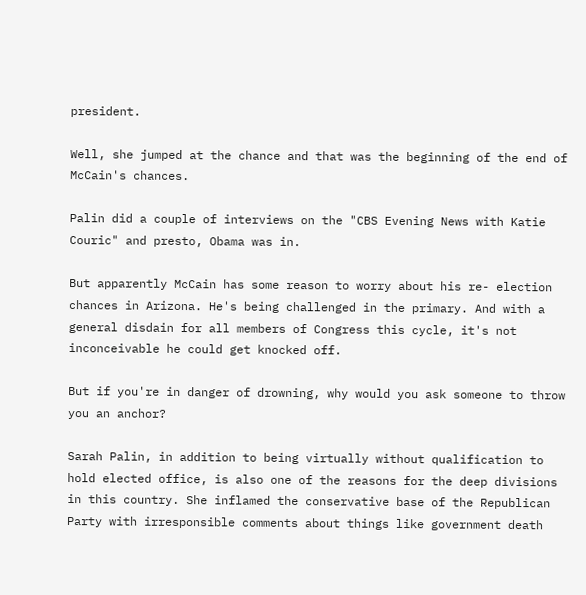president.

Well, she jumped at the chance and that was the beginning of the end of McCain's chances.

Palin did a couple of interviews on the "CBS Evening News with Katie Couric" and presto, Obama was in.

But apparently McCain has some reason to worry about his re- election chances in Arizona. He's being challenged in the primary. And with a general disdain for all members of Congress this cycle, it's not inconceivable he could get knocked off.

But if you're in danger of drowning, why would you ask someone to throw you an anchor?

Sarah Palin, in addition to being virtually without qualification to hold elected office, is also one of the reasons for the deep divisions in this country. She inflamed the conservative base of the Republican Party with irresponsible comments about things like government death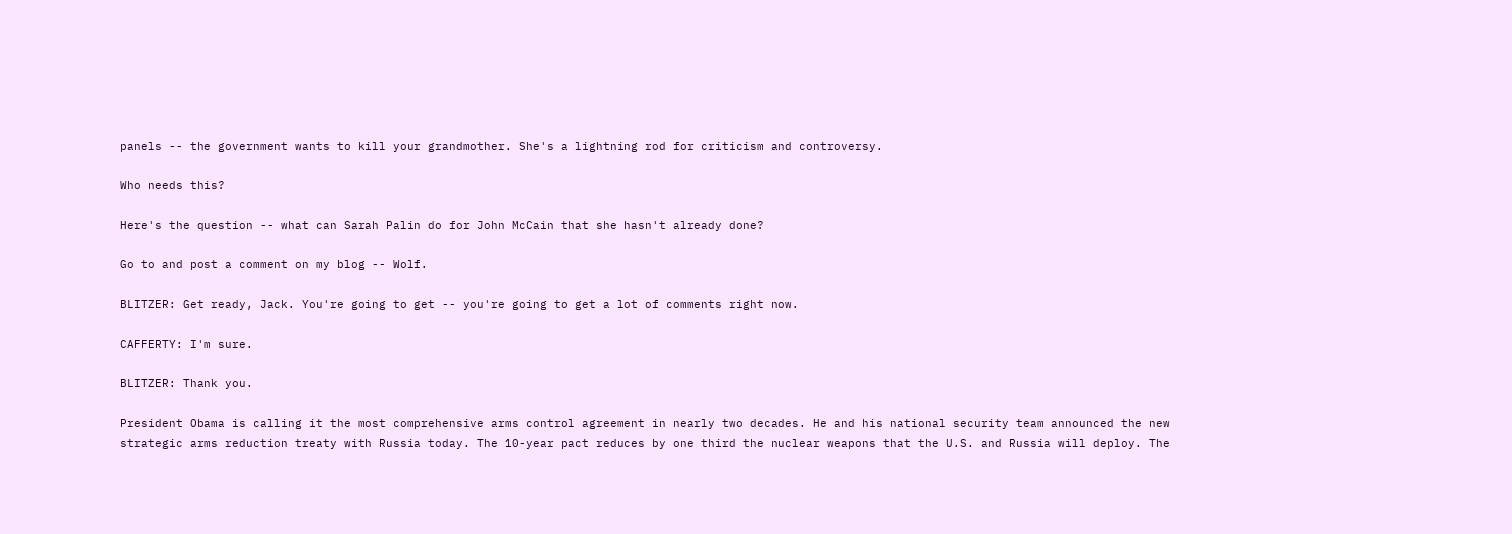panels -- the government wants to kill your grandmother. She's a lightning rod for criticism and controversy.

Who needs this?

Here's the question -- what can Sarah Palin do for John McCain that she hasn't already done?

Go to and post a comment on my blog -- Wolf.

BLITZER: Get ready, Jack. You're going to get -- you're going to get a lot of comments right now.

CAFFERTY: I'm sure.

BLITZER: Thank you.

President Obama is calling it the most comprehensive arms control agreement in nearly two decades. He and his national security team announced the new strategic arms reduction treaty with Russia today. The 10-year pact reduces by one third the nuclear weapons that the U.S. and Russia will deploy. The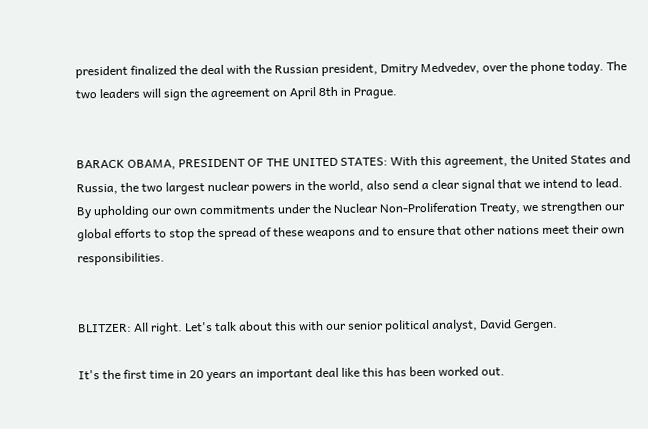president finalized the deal with the Russian president, Dmitry Medvedev, over the phone today. The two leaders will sign the agreement on April 8th in Prague.


BARACK OBAMA, PRESIDENT OF THE UNITED STATES: With this agreement, the United States and Russia, the two largest nuclear powers in the world, also send a clear signal that we intend to lead. By upholding our own commitments under the Nuclear Non-Proliferation Treaty, we strengthen our global efforts to stop the spread of these weapons and to ensure that other nations meet their own responsibilities.


BLITZER: All right. Let's talk about this with our senior political analyst, David Gergen.

It's the first time in 20 years an important deal like this has been worked out.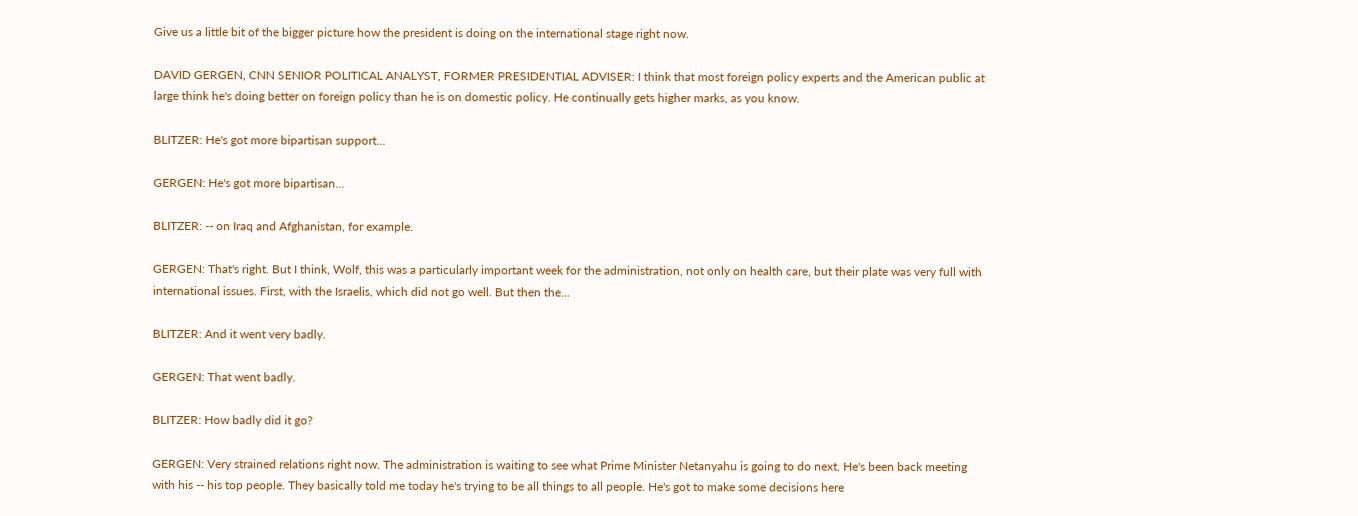Give us a little bit of the bigger picture how the president is doing on the international stage right now.

DAVID GERGEN, CNN SENIOR POLITICAL ANALYST, FORMER PRESIDENTIAL ADVISER: I think that most foreign policy experts and the American public at large think he's doing better on foreign policy than he is on domestic policy. He continually gets higher marks, as you know.

BLITZER: He's got more bipartisan support...

GERGEN: He's got more bipartisan...

BLITZER: -- on Iraq and Afghanistan, for example.

GERGEN: That's right. But I think, Wolf, this was a particularly important week for the administration, not only on health care, but their plate was very full with international issues. First, with the Israelis, which did not go well. But then the...

BLITZER: And it went very badly.

GERGEN: That went badly.

BLITZER: How badly did it go?

GERGEN: Very strained relations right now. The administration is waiting to see what Prime Minister Netanyahu is going to do next. He's been back meeting with his -- his top people. They basically told me today he's trying to be all things to all people. He's got to make some decisions here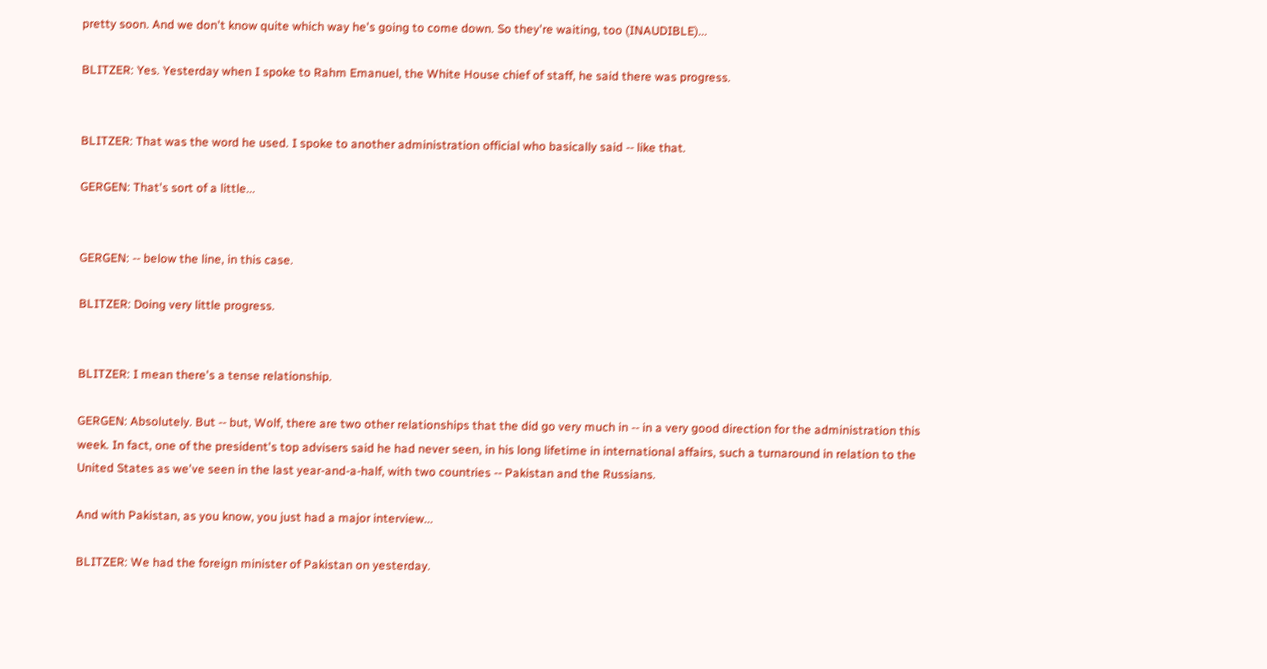pretty soon. And we don't know quite which way he's going to come down. So they're waiting, too (INAUDIBLE)...

BLITZER: Yes. Yesterday when I spoke to Rahm Emanuel, the White House chief of staff, he said there was progress.


BLITZER: That was the word he used. I spoke to another administration official who basically said -- like that.

GERGEN: That's sort of a little...


GERGEN: -- below the line, in this case.

BLITZER: Doing very little progress.


BLITZER: I mean there's a tense relationship.

GERGEN: Absolutely. But -- but, Wolf, there are two other relationships that the did go very much in -- in a very good direction for the administration this week. In fact, one of the president's top advisers said he had never seen, in his long lifetime in international affairs, such a turnaround in relation to the United States as we've seen in the last year-and-a-half, with two countries -- Pakistan and the Russians.

And with Pakistan, as you know, you just had a major interview...

BLITZER: We had the foreign minister of Pakistan on yesterday.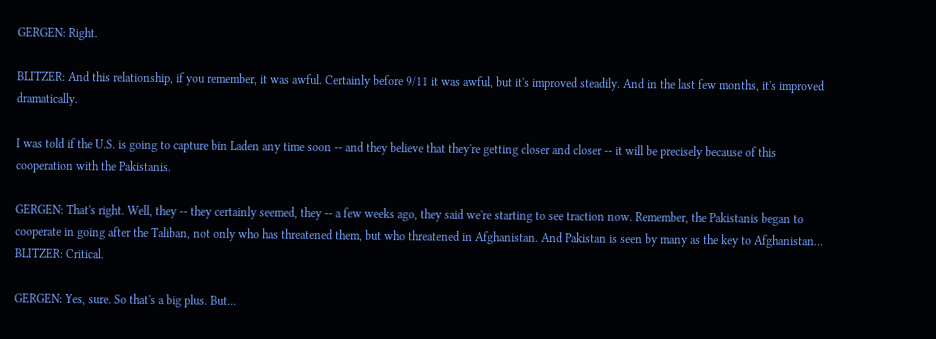GERGEN: Right.

BLITZER: And this relationship, if you remember, it was awful. Certainly before 9/11 it was awful, but it's improved steadily. And in the last few months, it's improved dramatically.

I was told if the U.S. is going to capture bin Laden any time soon -- and they believe that they're getting closer and closer -- it will be precisely because of this cooperation with the Pakistanis.

GERGEN: That's right. Well, they -- they certainly seemed, they -- a few weeks ago, they said we're starting to see traction now. Remember, the Pakistanis began to cooperate in going after the Taliban, not only who has threatened them, but who threatened in Afghanistan. And Pakistan is seen by many as the key to Afghanistan... BLITZER: Critical.

GERGEN: Yes, sure. So that's a big plus. But...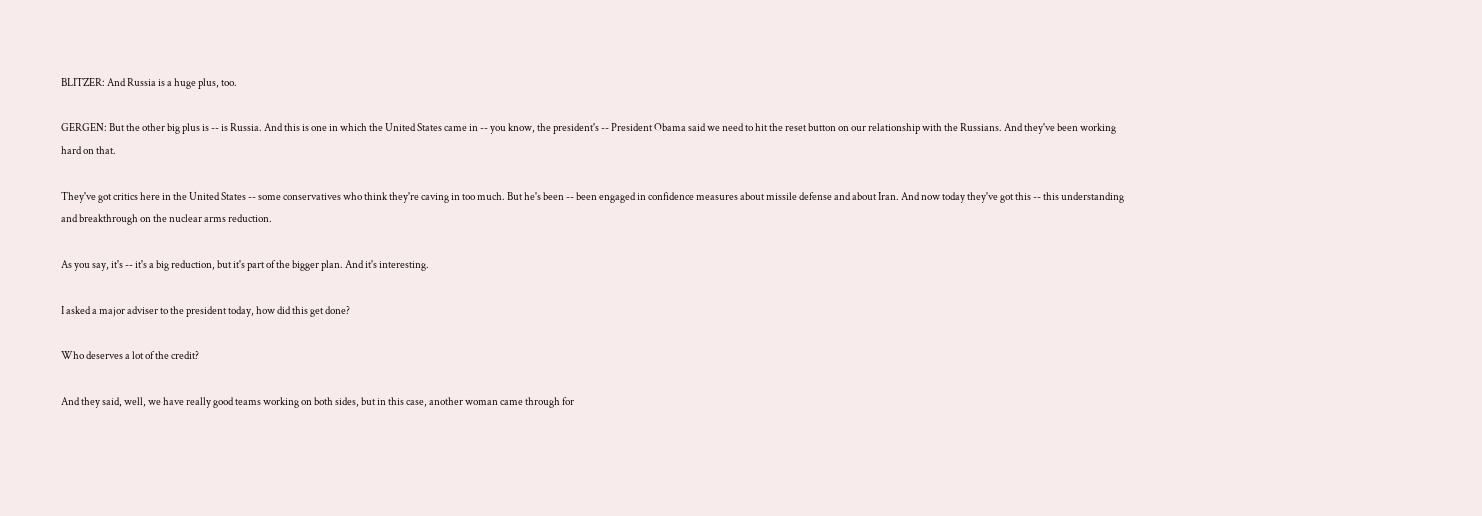BLITZER: And Russia is a huge plus, too.

GERGEN: But the other big plus is -- is Russia. And this is one in which the United States came in -- you know, the president's -- President Obama said we need to hit the reset button on our relationship with the Russians. And they've been working hard on that.

They've got critics here in the United States -- some conservatives who think they're caving in too much. But he's been -- been engaged in confidence measures about missile defense and about Iran. And now today they've got this -- this understanding and breakthrough on the nuclear arms reduction.

As you say, it's -- it's a big reduction, but it's part of the bigger plan. And it's interesting.

I asked a major adviser to the president today, how did this get done?

Who deserves a lot of the credit?

And they said, well, we have really good teams working on both sides, but in this case, another woman came through for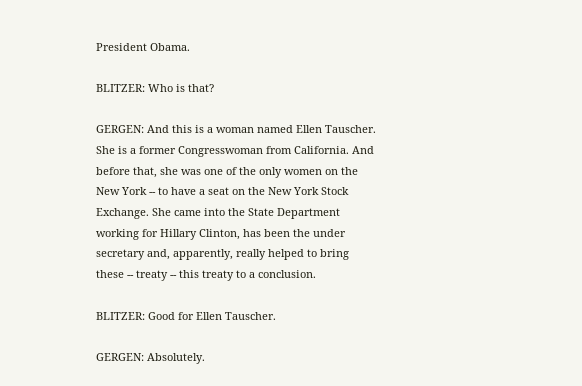President Obama.

BLITZER: Who is that?

GERGEN: And this is a woman named Ellen Tauscher. She is a former Congresswoman from California. And before that, she was one of the only women on the New York -- to have a seat on the New York Stock Exchange. She came into the State Department working for Hillary Clinton, has been the under secretary and, apparently, really helped to bring these -- treaty -- this treaty to a conclusion.

BLITZER: Good for Ellen Tauscher.

GERGEN: Absolutely.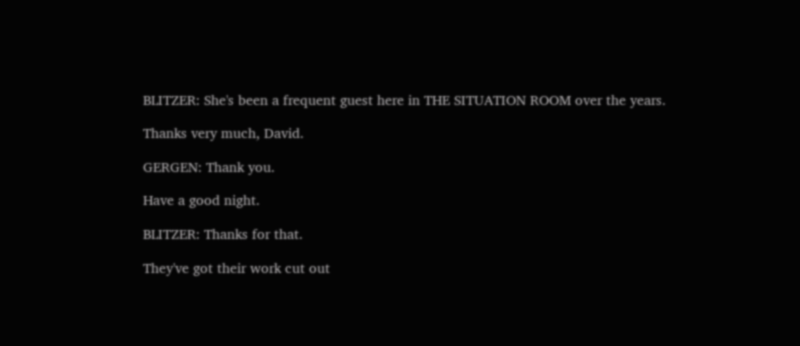BLITZER: She's been a frequent guest here in THE SITUATION ROOM over the years.

Thanks very much, David.

GERGEN: Thank you.

Have a good night.

BLITZER: Thanks for that.

They've got their work cut out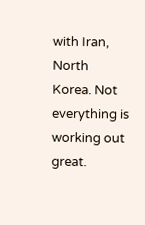with Iran, North Korea. Not everything is working out great.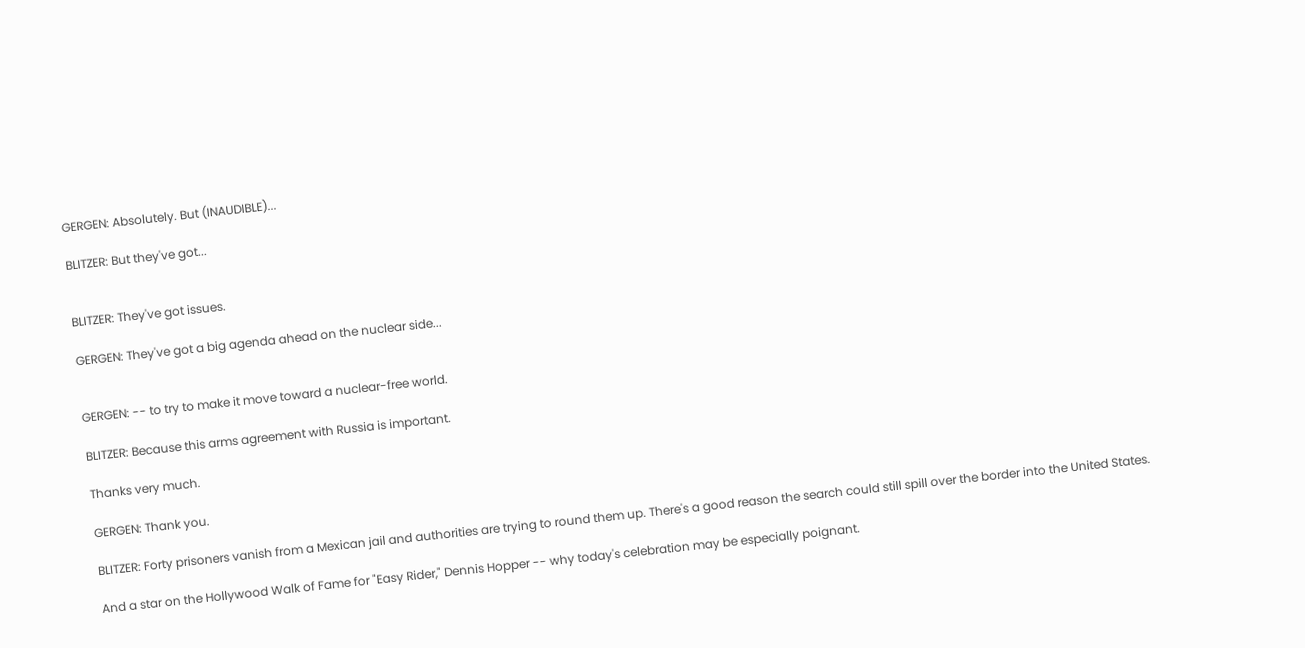GERGEN: Absolutely. But (INAUDIBLE)...

BLITZER: But they've got...


BLITZER: They've got issues.

GERGEN: They've got a big agenda ahead on the nuclear side...


GERGEN: -- to try to make it move toward a nuclear-free world.

BLITZER: Because this arms agreement with Russia is important.

Thanks very much.

GERGEN: Thank you.

BLITZER: Forty prisoners vanish from a Mexican jail and authorities are trying to round them up. There's a good reason the search could still spill over the border into the United States.

And a star on the Hollywood Walk of Fame for "Easy Rider," Dennis Hopper -- why today's celebration may be especially poignant.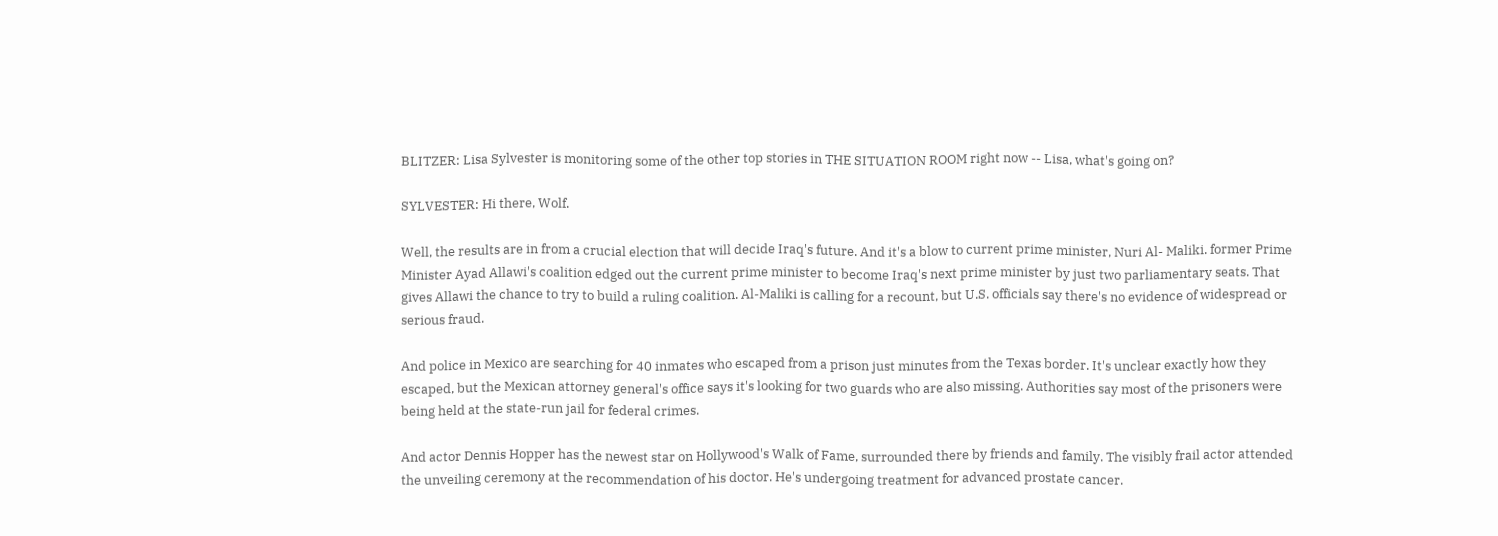BLITZER: Lisa Sylvester is monitoring some of the other top stories in THE SITUATION ROOM right now -- Lisa, what's going on?

SYLVESTER: Hi there, Wolf.

Well, the results are in from a crucial election that will decide Iraq's future. And it's a blow to current prime minister, Nuri Al- Maliki. former Prime Minister Ayad Allawi's coalition edged out the current prime minister to become Iraq's next prime minister by just two parliamentary seats. That gives Allawi the chance to try to build a ruling coalition. Al-Maliki is calling for a recount, but U.S. officials say there's no evidence of widespread or serious fraud.

And police in Mexico are searching for 40 inmates who escaped from a prison just minutes from the Texas border. It's unclear exactly how they escaped, but the Mexican attorney general's office says it's looking for two guards who are also missing. Authorities say most of the prisoners were being held at the state-run jail for federal crimes.

And actor Dennis Hopper has the newest star on Hollywood's Walk of Fame, surrounded there by friends and family. The visibly frail actor attended the unveiling ceremony at the recommendation of his doctor. He's undergoing treatment for advanced prostate cancer.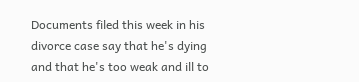Documents filed this week in his divorce case say that he's dying and that he's too weak and ill to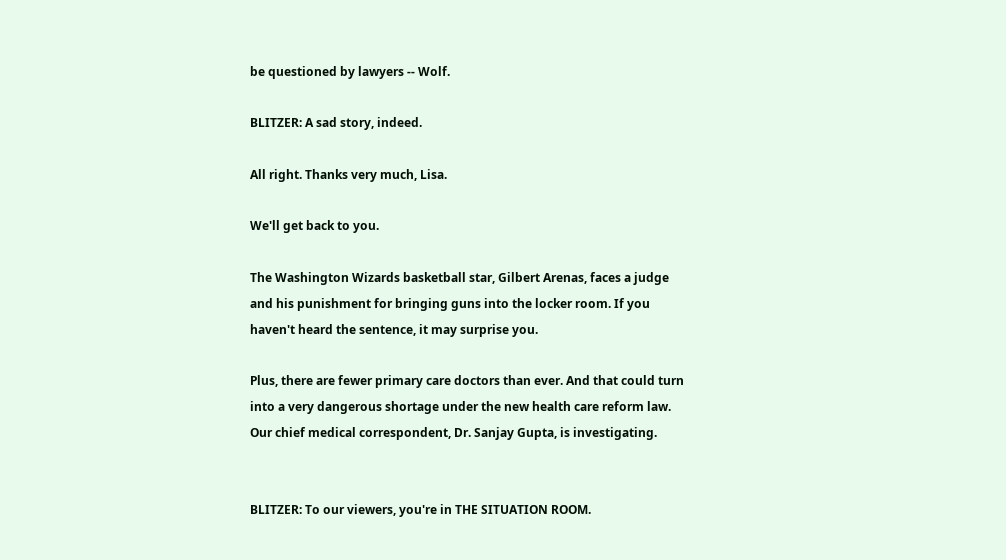be questioned by lawyers -- Wolf.

BLITZER: A sad story, indeed.

All right. Thanks very much, Lisa.

We'll get back to you.

The Washington Wizards basketball star, Gilbert Arenas, faces a judge and his punishment for bringing guns into the locker room. If you haven't heard the sentence, it may surprise you.

Plus, there are fewer primary care doctors than ever. And that could turn into a very dangerous shortage under the new health care reform law. Our chief medical correspondent, Dr. Sanjay Gupta, is investigating.


BLITZER: To our viewers, you're in THE SITUATION ROOM.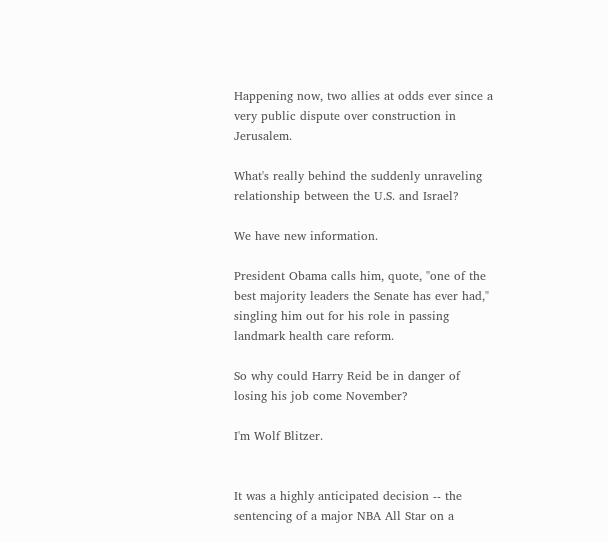Happening now, two allies at odds ever since a very public dispute over construction in Jerusalem.

What's really behind the suddenly unraveling relationship between the U.S. and Israel?

We have new information.

President Obama calls him, quote, "one of the best majority leaders the Senate has ever had," singling him out for his role in passing landmark health care reform.

So why could Harry Reid be in danger of losing his job come November?

I'm Wolf Blitzer.


It was a highly anticipated decision -- the sentencing of a major NBA All Star on a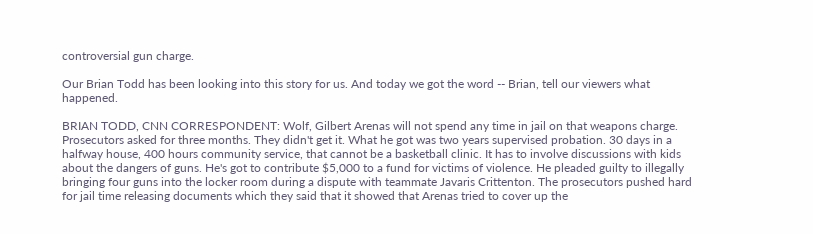controversial gun charge.

Our Brian Todd has been looking into this story for us. And today we got the word -- Brian, tell our viewers what happened.

BRIAN TODD, CNN CORRESPONDENT: Wolf, Gilbert Arenas will not spend any time in jail on that weapons charge. Prosecutors asked for three months. They didn't get it. What he got was two years supervised probation. 30 days in a halfway house, 400 hours community service, that cannot be a basketball clinic. It has to involve discussions with kids about the dangers of guns. He's got to contribute $5,000 to a fund for victims of violence. He pleaded guilty to illegally bringing four guns into the locker room during a dispute with teammate Javaris Crittenton. The prosecutors pushed hard for jail time releasing documents which they said that it showed that Arenas tried to cover up the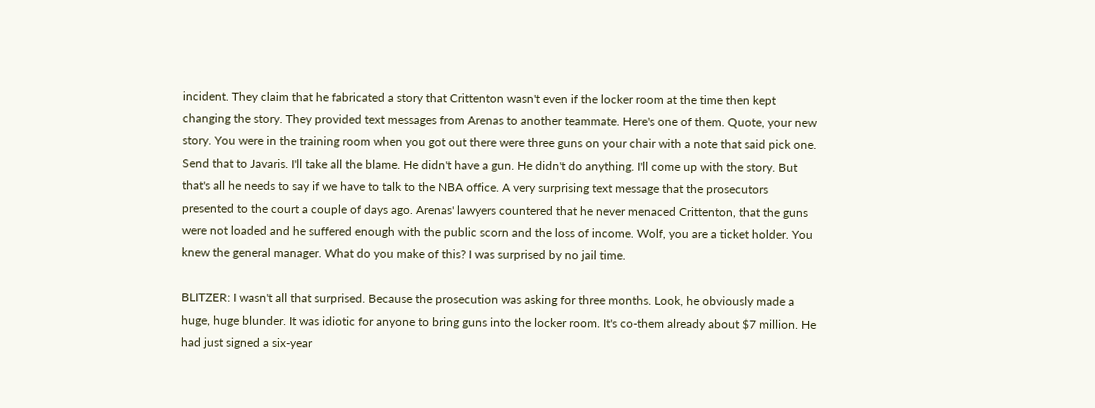incident. They claim that he fabricated a story that Crittenton wasn't even if the locker room at the time then kept changing the story. They provided text messages from Arenas to another teammate. Here's one of them. Quote, your new story. You were in the training room when you got out there were three guns on your chair with a note that said pick one. Send that to Javaris. I'll take all the blame. He didn't have a gun. He didn't do anything. I'll come up with the story. But that's all he needs to say if we have to talk to the NBA office. A very surprising text message that the prosecutors presented to the court a couple of days ago. Arenas' lawyers countered that he never menaced Crittenton, that the guns were not loaded and he suffered enough with the public scorn and the loss of income. Wolf, you are a ticket holder. You knew the general manager. What do you make of this? I was surprised by no jail time.

BLITZER: I wasn't all that surprised. Because the prosecution was asking for three months. Look, he obviously made a huge, huge blunder. It was idiotic for anyone to bring guns into the locker room. It's co-them already about $7 million. He had just signed a six-year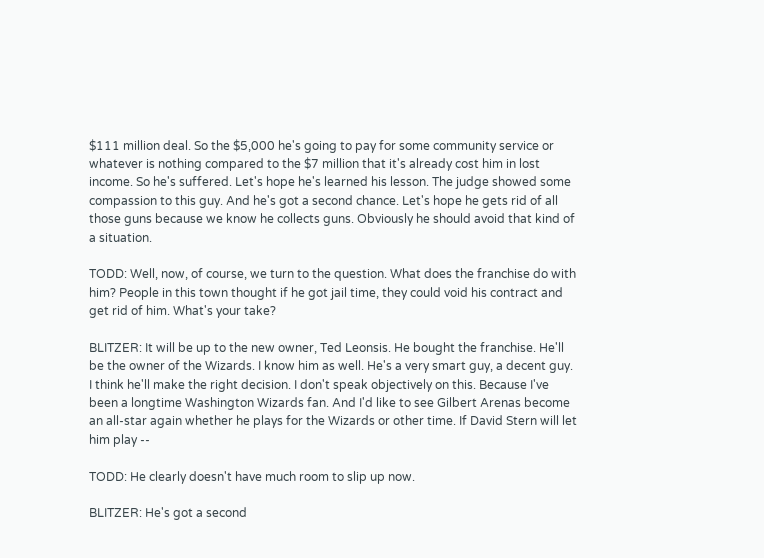$111 million deal. So the $5,000 he's going to pay for some community service or whatever is nothing compared to the $7 million that it's already cost him in lost income. So he's suffered. Let's hope he's learned his lesson. The judge showed some compassion to this guy. And he's got a second chance. Let's hope he gets rid of all those guns because we know he collects guns. Obviously he should avoid that kind of a situation.

TODD: Well, now, of course, we turn to the question. What does the franchise do with him? People in this town thought if he got jail time, they could void his contract and get rid of him. What's your take?

BLITZER: It will be up to the new owner, Ted Leonsis. He bought the franchise. He'll be the owner of the Wizards. I know him as well. He's a very smart guy, a decent guy. I think he'll make the right decision. I don't speak objectively on this. Because I've been a longtime Washington Wizards fan. And I'd like to see Gilbert Arenas become an all-star again whether he plays for the Wizards or other time. If David Stern will let him play --

TODD: He clearly doesn't have much room to slip up now.

BLITZER: He's got a second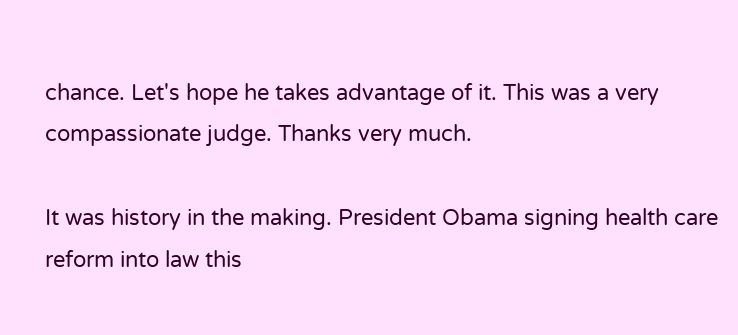chance. Let's hope he takes advantage of it. This was a very compassionate judge. Thanks very much.

It was history in the making. President Obama signing health care reform into law this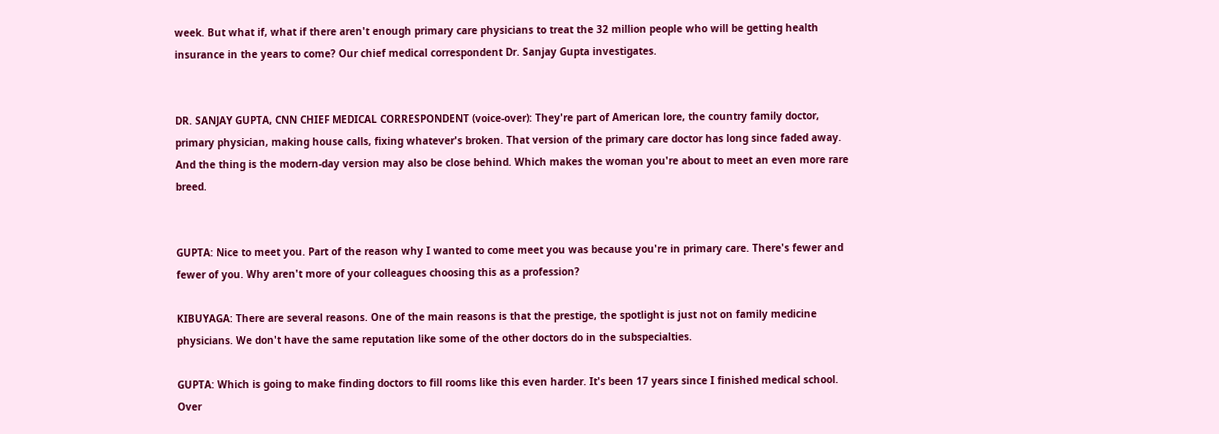week. But what if, what if there aren't enough primary care physicians to treat the 32 million people who will be getting health insurance in the years to come? Our chief medical correspondent Dr. Sanjay Gupta investigates.


DR. SANJAY GUPTA, CNN CHIEF MEDICAL CORRESPONDENT (voice-over): They're part of American lore, the country family doctor, primary physician, making house calls, fixing whatever's broken. That version of the primary care doctor has long since faded away. And the thing is the modern-day version may also be close behind. Which makes the woman you're about to meet an even more rare breed.


GUPTA: Nice to meet you. Part of the reason why I wanted to come meet you was because you're in primary care. There's fewer and fewer of you. Why aren't more of your colleagues choosing this as a profession?

KIBUYAGA: There are several reasons. One of the main reasons is that the prestige, the spotlight is just not on family medicine physicians. We don't have the same reputation like some of the other doctors do in the subspecialties.

GUPTA: Which is going to make finding doctors to fill rooms like this even harder. It's been 17 years since I finished medical school. Over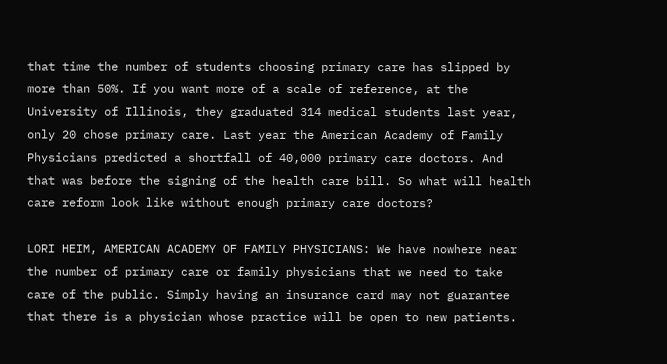that time the number of students choosing primary care has slipped by more than 50%. If you want more of a scale of reference, at the University of Illinois, they graduated 314 medical students last year, only 20 chose primary care. Last year the American Academy of Family Physicians predicted a shortfall of 40,000 primary care doctors. And that was before the signing of the health care bill. So what will health care reform look like without enough primary care doctors?

LORI HEIM, AMERICAN ACADEMY OF FAMILY PHYSICIANS: We have nowhere near the number of primary care or family physicians that we need to take care of the public. Simply having an insurance card may not guarantee that there is a physician whose practice will be open to new patients.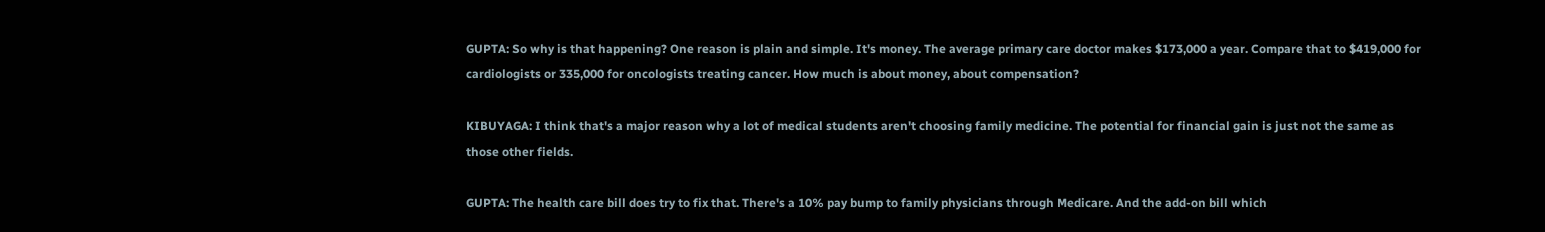GUPTA: So why is that happening? One reason is plain and simple. It's money. The average primary care doctor makes $173,000 a year. Compare that to $419,000 for cardiologists or 335,000 for oncologists treating cancer. How much is about money, about compensation?

KIBUYAGA: I think that's a major reason why a lot of medical students aren't choosing family medicine. The potential for financial gain is just not the same as those other fields.

GUPTA: The health care bill does try to fix that. There's a 10% pay bump to family physicians through Medicare. And the add-on bill which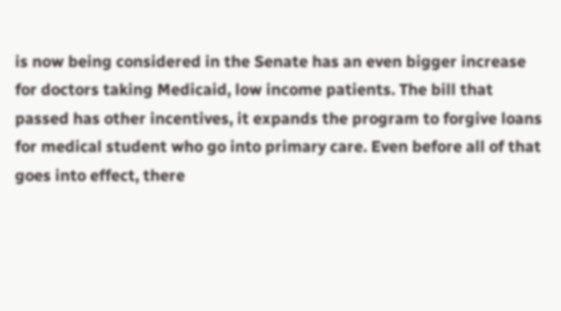is now being considered in the Senate has an even bigger increase for doctors taking Medicaid, low income patients. The bill that passed has other incentives, it expands the program to forgive loans for medical student who go into primary care. Even before all of that goes into effect, there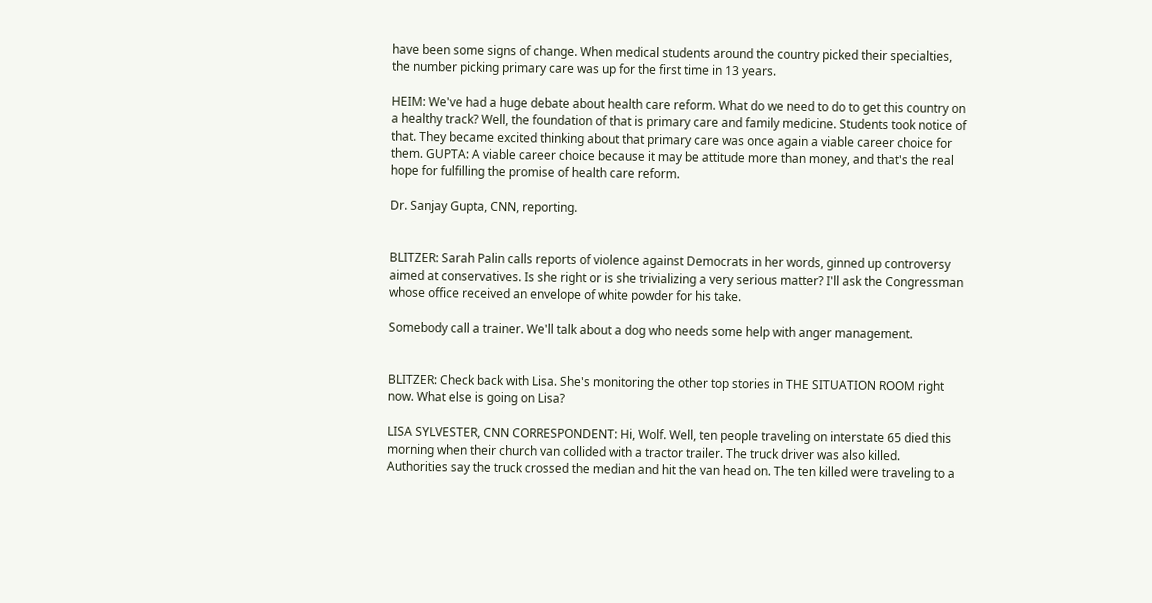have been some signs of change. When medical students around the country picked their specialties, the number picking primary care was up for the first time in 13 years.

HEIM: We've had a huge debate about health care reform. What do we need to do to get this country on a healthy track? Well, the foundation of that is primary care and family medicine. Students took notice of that. They became excited thinking about that primary care was once again a viable career choice for them. GUPTA: A viable career choice because it may be attitude more than money, and that's the real hope for fulfilling the promise of health care reform.

Dr. Sanjay Gupta, CNN, reporting.


BLITZER: Sarah Palin calls reports of violence against Democrats in her words, ginned up controversy aimed at conservatives. Is she right or is she trivializing a very serious matter? I'll ask the Congressman whose office received an envelope of white powder for his take.

Somebody call a trainer. We'll talk about a dog who needs some help with anger management.


BLITZER: Check back with Lisa. She's monitoring the other top stories in THE SITUATION ROOM right now. What else is going on Lisa?

LISA SYLVESTER, CNN CORRESPONDENT: Hi, Wolf. Well, ten people traveling on interstate 65 died this morning when their church van collided with a tractor trailer. The truck driver was also killed. Authorities say the truck crossed the median and hit the van head on. The ten killed were traveling to a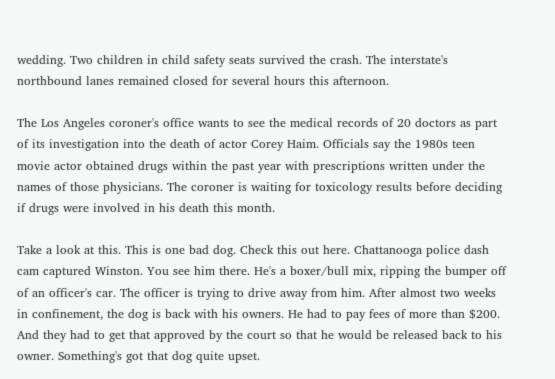wedding. Two children in child safety seats survived the crash. The interstate's northbound lanes remained closed for several hours this afternoon.

The Los Angeles coroner's office wants to see the medical records of 20 doctors as part of its investigation into the death of actor Corey Haim. Officials say the 1980s teen movie actor obtained drugs within the past year with prescriptions written under the names of those physicians. The coroner is waiting for toxicology results before deciding if drugs were involved in his death this month.

Take a look at this. This is one bad dog. Check this out here. Chattanooga police dash cam captured Winston. You see him there. He's a boxer/bull mix, ripping the bumper off of an officer's car. The officer is trying to drive away from him. After almost two weeks in confinement, the dog is back with his owners. He had to pay fees of more than $200. And they had to get that approved by the court so that he would be released back to his owner. Something's got that dog quite upset.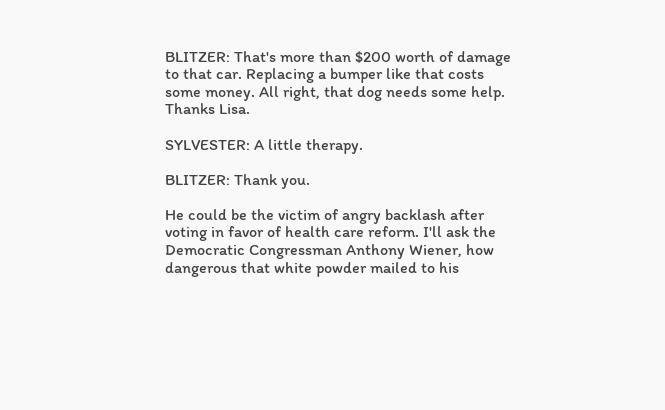BLITZER: That's more than $200 worth of damage to that car. Replacing a bumper like that costs some money. All right, that dog needs some help. Thanks Lisa.

SYLVESTER: A little therapy.

BLITZER: Thank you.

He could be the victim of angry backlash after voting in favor of health care reform. I'll ask the Democratic Congressman Anthony Wiener, how dangerous that white powder mailed to his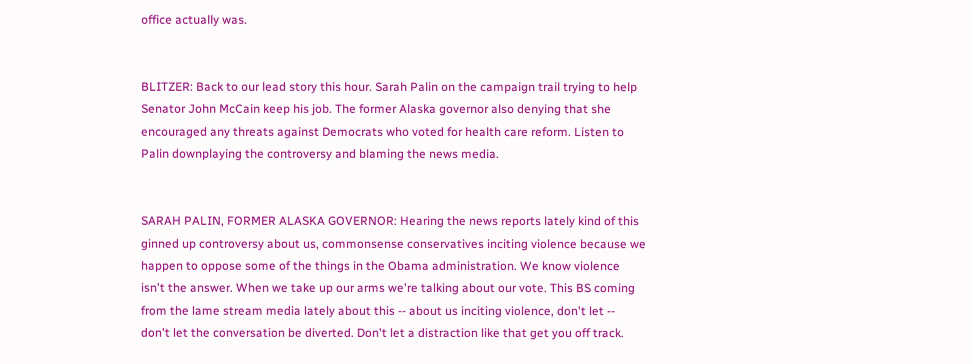office actually was.


BLITZER: Back to our lead story this hour. Sarah Palin on the campaign trail trying to help Senator John McCain keep his job. The former Alaska governor also denying that she encouraged any threats against Democrats who voted for health care reform. Listen to Palin downplaying the controversy and blaming the news media.


SARAH PALIN, FORMER ALASKA GOVERNOR: Hearing the news reports lately kind of this ginned up controversy about us, commonsense conservatives inciting violence because we happen to oppose some of the things in the Obama administration. We know violence isn't the answer. When we take up our arms we're talking about our vote. This BS coming from the lame stream media lately about this -- about us inciting violence, don't let -- don't let the conversation be diverted. Don't let a distraction like that get you off track.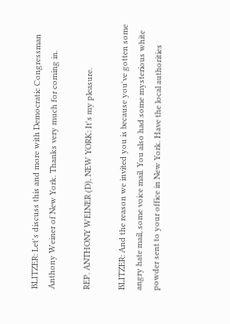BLITZER: Let's discuss this and more with Democratic Congressman Anthony Weiner of New York. Thanks very much for coming in.

REP. ANTHONY WEINER (D), NEW YORK: It's my pleasure.

BLITZER: And the reason we invited you is because you've gotten some angry hate mail, some voice mail. You also had some mysterious white powder sent to your office in New York. Have the local authorities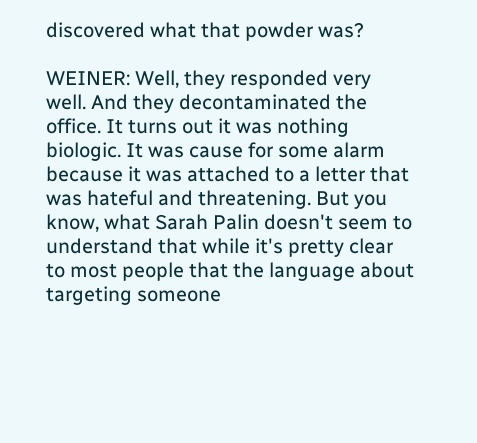discovered what that powder was?

WEINER: Well, they responded very well. And they decontaminated the office. It turns out it was nothing biologic. It was cause for some alarm because it was attached to a letter that was hateful and threatening. But you know, what Sarah Palin doesn't seem to understand that while it's pretty clear to most people that the language about targeting someone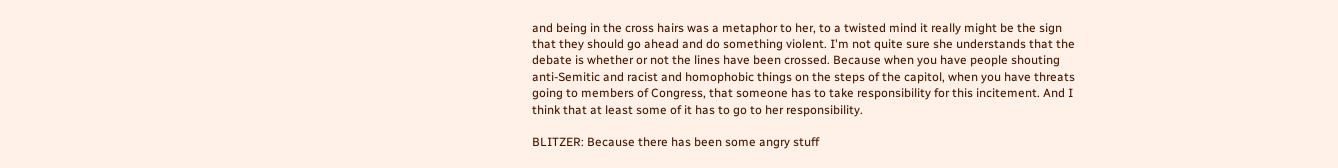and being in the cross hairs was a metaphor to her, to a twisted mind it really might be the sign that they should go ahead and do something violent. I'm not quite sure she understands that the debate is whether or not the lines have been crossed. Because when you have people shouting anti-Semitic and racist and homophobic things on the steps of the capitol, when you have threats going to members of Congress, that someone has to take responsibility for this incitement. And I think that at least some of it has to go to her responsibility.

BLITZER: Because there has been some angry stuff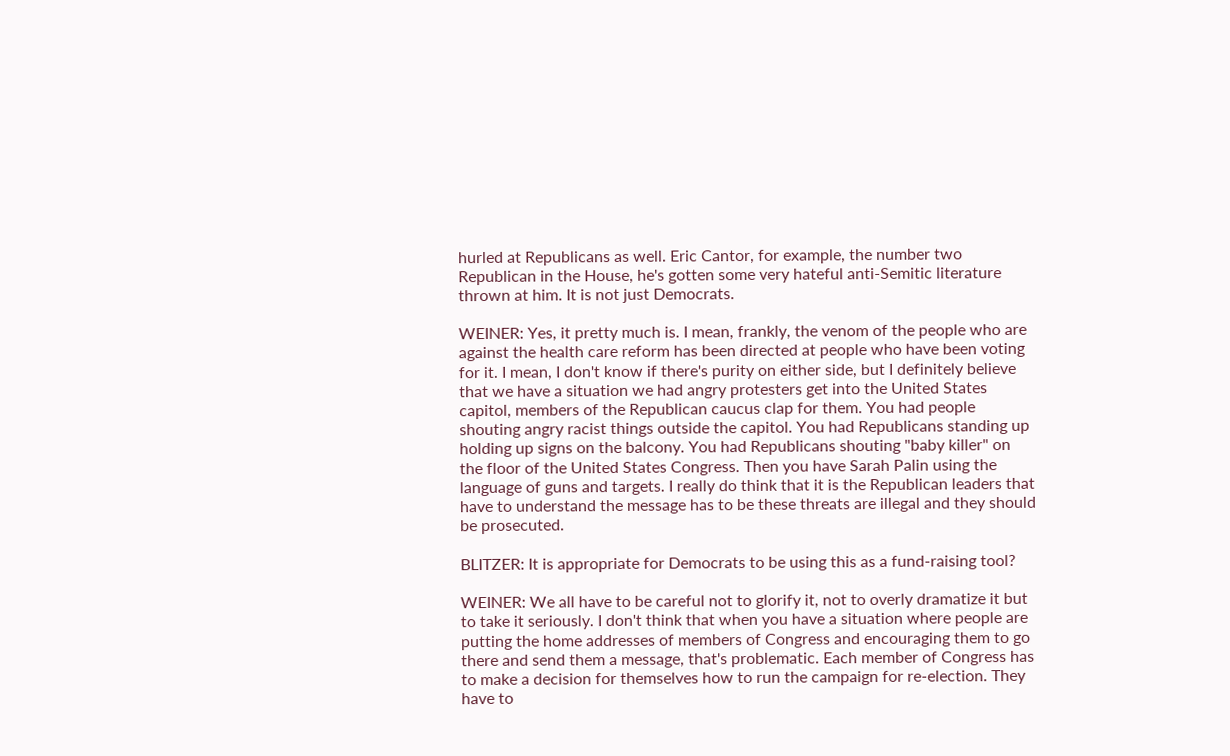hurled at Republicans as well. Eric Cantor, for example, the number two Republican in the House, he's gotten some very hateful anti-Semitic literature thrown at him. It is not just Democrats.

WEINER: Yes, it pretty much is. I mean, frankly, the venom of the people who are against the health care reform has been directed at people who have been voting for it. I mean, I don't know if there's purity on either side, but I definitely believe that we have a situation we had angry protesters get into the United States capitol, members of the Republican caucus clap for them. You had people shouting angry racist things outside the capitol. You had Republicans standing up holding up signs on the balcony. You had Republicans shouting "baby killer" on the floor of the United States Congress. Then you have Sarah Palin using the language of guns and targets. I really do think that it is the Republican leaders that have to understand the message has to be these threats are illegal and they should be prosecuted.

BLITZER: It is appropriate for Democrats to be using this as a fund-raising tool?

WEINER: We all have to be careful not to glorify it, not to overly dramatize it but to take it seriously. I don't think that when you have a situation where people are putting the home addresses of members of Congress and encouraging them to go there and send them a message, that's problematic. Each member of Congress has to make a decision for themselves how to run the campaign for re-election. They have to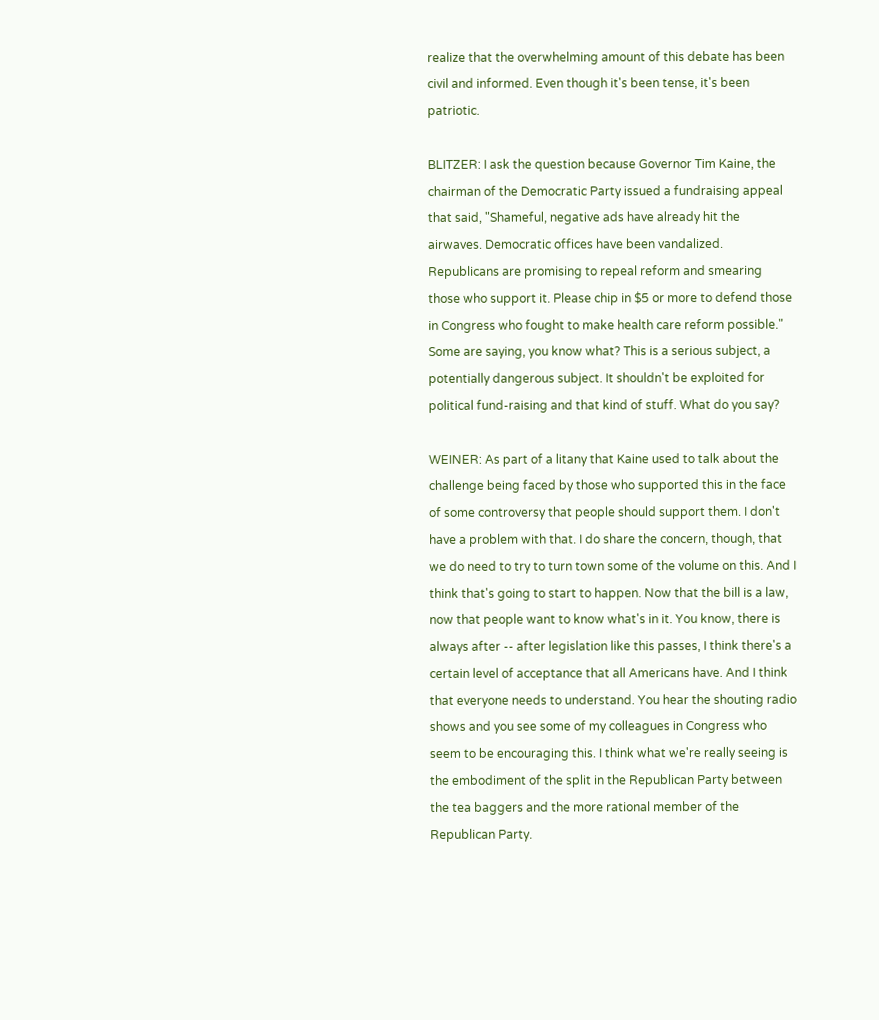realize that the overwhelming amount of this debate has been civil and informed. Even though it's been tense, it's been patriotic.

BLITZER: I ask the question because Governor Tim Kaine, the chairman of the Democratic Party issued a fundraising appeal that said, "Shameful, negative ads have already hit the airwaves. Democratic offices have been vandalized. Republicans are promising to repeal reform and smearing those who support it. Please chip in $5 or more to defend those in Congress who fought to make health care reform possible." Some are saying, you know what? This is a serious subject, a potentially dangerous subject. It shouldn't be exploited for political fund-raising and that kind of stuff. What do you say?

WEINER: As part of a litany that Kaine used to talk about the challenge being faced by those who supported this in the face of some controversy that people should support them. I don't have a problem with that. I do share the concern, though, that we do need to try to turn town some of the volume on this. And I think that's going to start to happen. Now that the bill is a law, now that people want to know what's in it. You know, there is always after -- after legislation like this passes, I think there's a certain level of acceptance that all Americans have. And I think that everyone needs to understand. You hear the shouting radio shows and you see some of my colleagues in Congress who seem to be encouraging this. I think what we're really seeing is the embodiment of the split in the Republican Party between the tea baggers and the more rational member of the Republican Party.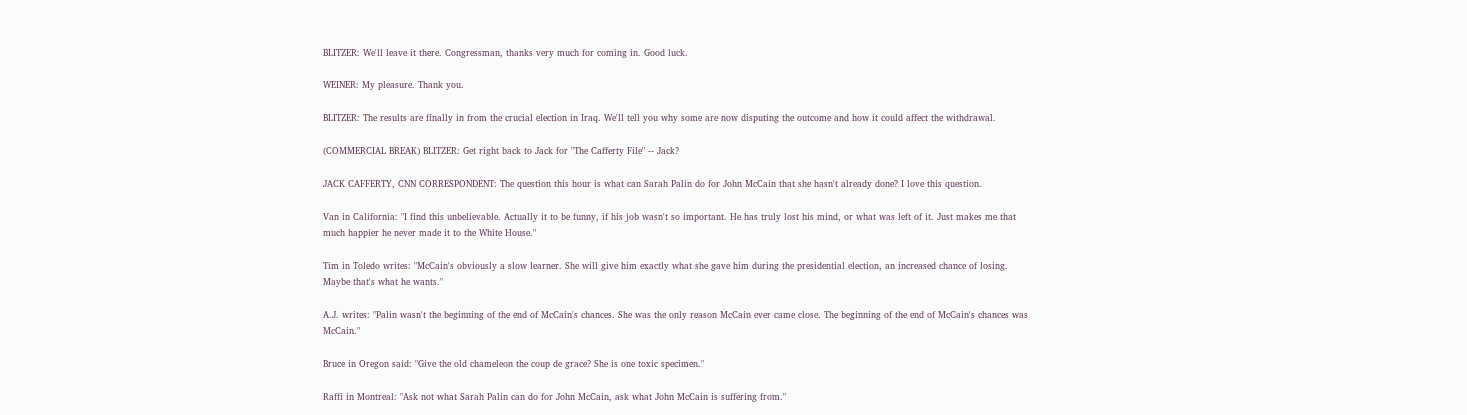BLITZER: We'll leave it there. Congressman, thanks very much for coming in. Good luck.

WEINER: My pleasure. Thank you.

BLITZER: The results are finally in from the crucial election in Iraq. We'll tell you why some are now disputing the outcome and how it could affect the withdrawal.

(COMMERCIAL BREAK) BLITZER: Get right back to Jack for "The Cafferty File" -- Jack?

JACK CAFFERTY, CNN CORRESPONDENT: The question this hour is what can Sarah Palin do for John McCain that she hasn't already done? I love this question.

Van in California: "I find this unbelievable. Actually it to be funny, if his job wasn't so important. He has truly lost his mind, or what was left of it. Just makes me that much happier he never made it to the White House."

Tim in Toledo writes: "McCain's obviously a slow learner. She will give him exactly what she gave him during the presidential election, an increased chance of losing. Maybe that's what he wants."

A.J. writes: "Palin wasn't the beginning of the end of McCain's chances. She was the only reason McCain ever came close. The beginning of the end of McCain's chances was McCain."

Bruce in Oregon said: "Give the old chameleon the coup de grace? She is one toxic specimen."

Raffi in Montreal: "Ask not what Sarah Palin can do for John McCain, ask what John McCain is suffering from."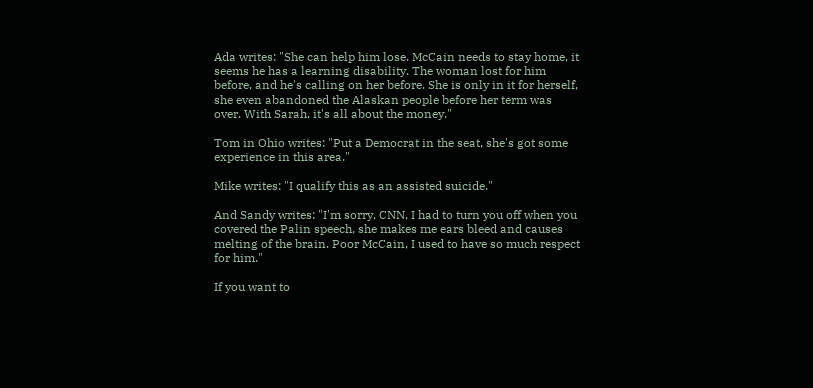Ada writes: "She can help him lose. McCain needs to stay home, it seems he has a learning disability. The woman lost for him before, and he's calling on her before. She is only in it for herself, she even abandoned the Alaskan people before her term was over. With Sarah, it's all about the money."

Tom in Ohio writes: "Put a Democrat in the seat, she's got some experience in this area."

Mike writes: "I qualify this as an assisted suicide."

And Sandy writes: "I'm sorry, CNN, I had to turn you off when you covered the Palin speech, she makes me ears bleed and causes melting of the brain. Poor McCain, I used to have so much respect for him."

If you want to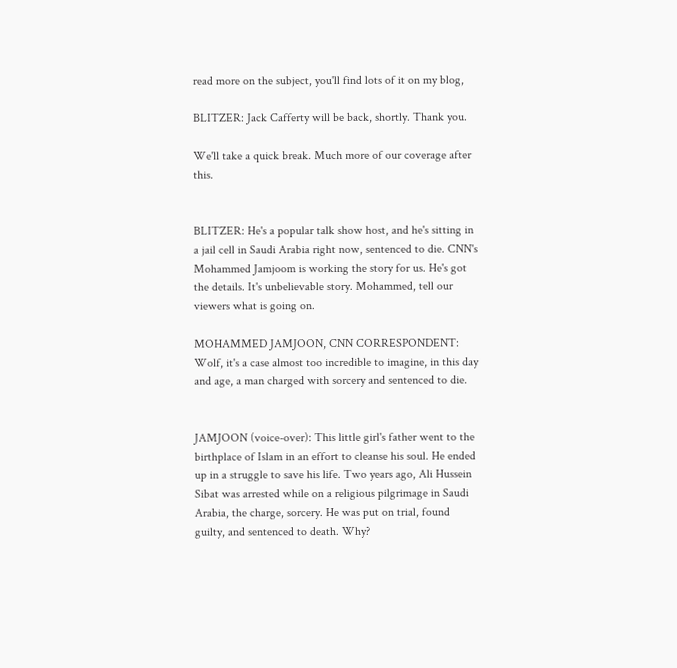read more on the subject, you'll find lots of it on my blog,

BLITZER: Jack Cafferty will be back, shortly. Thank you.

We'll take a quick break. Much more of our coverage after this.


BLITZER: He's a popular talk show host, and he's sitting in a jail cell in Saudi Arabia right now, sentenced to die. CNN's Mohammed Jamjoom is working the story for us. He's got the details. It's unbelievable story. Mohammed, tell our viewers what is going on.

MOHAMMED JAMJOON, CNN CORRESPONDENT: Wolf, it's a case almost too incredible to imagine, in this day and age, a man charged with sorcery and sentenced to die.


JAMJOON (voice-over): This little girl's father went to the birthplace of Islam in an effort to cleanse his soul. He ended up in a struggle to save his life. Two years ago, Ali Hussein Sibat was arrested while on a religious pilgrimage in Saudi Arabia, the charge, sorcery. He was put on trial, found guilty, and sentenced to death. Why?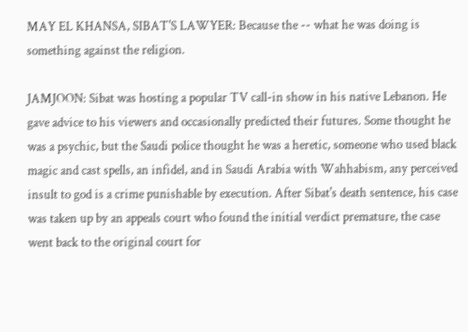MAY EL KHANSA, SIBAT'S LAWYER: Because the -- what he was doing is something against the religion.

JAMJOON: Sibat was hosting a popular TV call-in show in his native Lebanon. He gave advice to his viewers and occasionally predicted their futures. Some thought he was a psychic, but the Saudi police thought he was a heretic, someone who used black magic and cast spells, an infidel, and in Saudi Arabia with Wahhabism, any perceived insult to god is a crime punishable by execution. After Sibat's death sentence, his case was taken up by an appeals court who found the initial verdict premature, the case went back to the original court for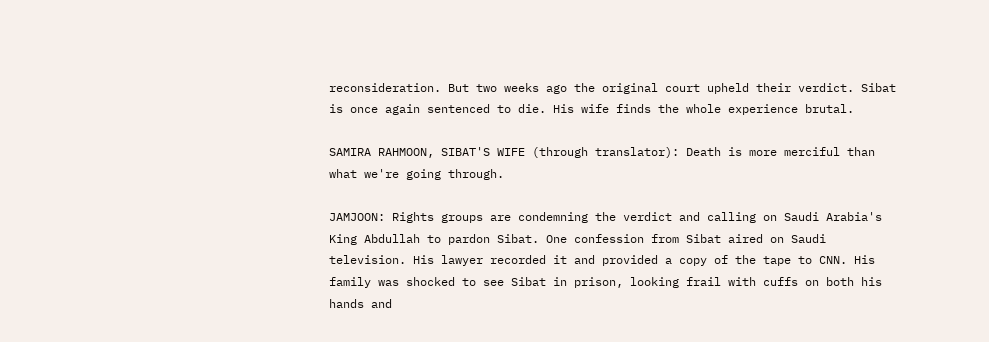reconsideration. But two weeks ago the original court upheld their verdict. Sibat is once again sentenced to die. His wife finds the whole experience brutal.

SAMIRA RAHMOON, SIBAT'S WIFE (through translator): Death is more merciful than what we're going through.

JAMJOON: Rights groups are condemning the verdict and calling on Saudi Arabia's King Abdullah to pardon Sibat. One confession from Sibat aired on Saudi television. His lawyer recorded it and provided a copy of the tape to CNN. His family was shocked to see Sibat in prison, looking frail with cuffs on both his hands and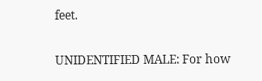feet.

UNIDENTIFIED MALE: For how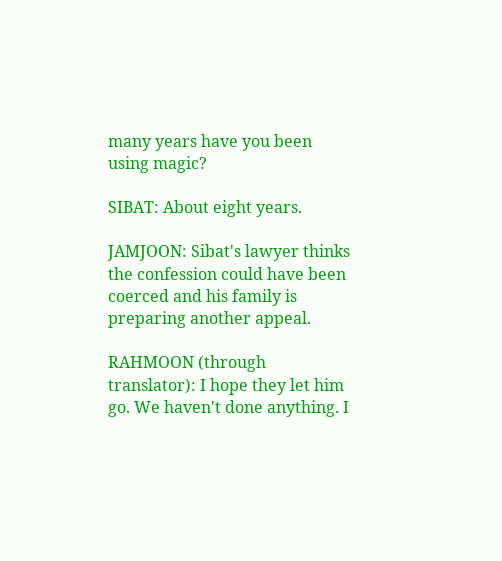many years have you been using magic?

SIBAT: About eight years.

JAMJOON: Sibat's lawyer thinks the confession could have been coerced and his family is preparing another appeal.

RAHMOON (through translator): I hope they let him go. We haven't done anything. I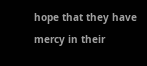hope that they have mercy in their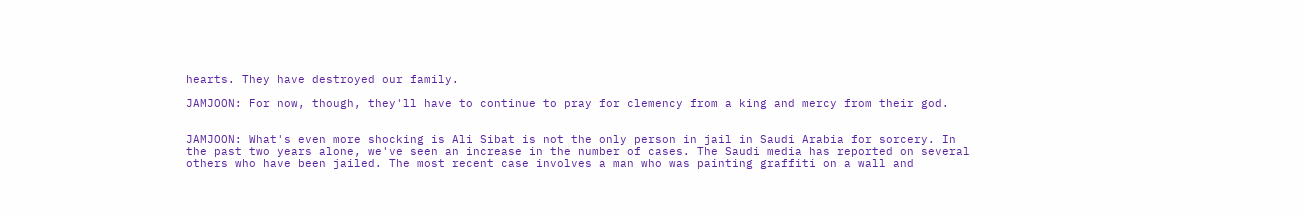hearts. They have destroyed our family.

JAMJOON: For now, though, they'll have to continue to pray for clemency from a king and mercy from their god.


JAMJOON: What's even more shocking is Ali Sibat is not the only person in jail in Saudi Arabia for sorcery. In the past two years alone, we've seen an increase in the number of cases. The Saudi media has reported on several others who have been jailed. The most recent case involves a man who was painting graffiti on a wall and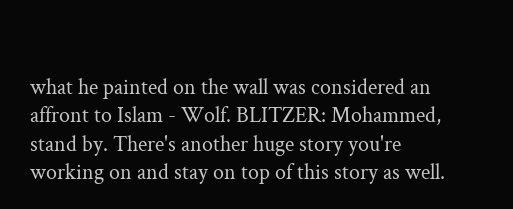what he painted on the wall was considered an affront to Islam - Wolf. BLITZER: Mohammed, stand by. There's another huge story you're working on and stay on top of this story as well.